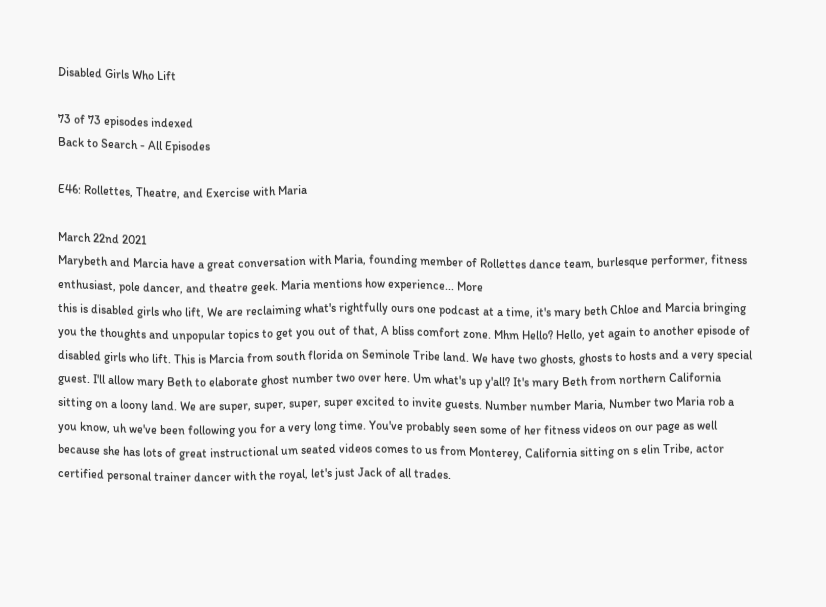Disabled Girls Who Lift

73 of 73 episodes indexed
Back to Search - All Episodes

E46: Rollettes, Theatre, and Exercise with Maria

March 22nd 2021
Marybeth and Marcia have a great conversation with Maria, founding member of Rollettes dance team, burlesque performer, fitness enthusiast, pole dancer, and theatre geek. Maria mentions how experience... More
this is disabled girls who lift, We are reclaiming what's rightfully ours one podcast at a time, it's mary beth Chloe and Marcia bringing you the thoughts and unpopular topics to get you out of that, A bliss comfort zone. Mhm Hello? Hello, yet again to another episode of disabled girls who lift. This is Marcia from south florida on Seminole Tribe land. We have two ghosts, ghosts to hosts and a very special guest. I'll allow mary Beth to elaborate ghost number two over here. Um what's up y'all? It's mary Beth from northern California sitting on a loony land. We are super, super, super, super excited to invite guests. Number number Maria, Number two Maria rob a you know, uh we've been following you for a very long time. You've probably seen some of her fitness videos on our page as well because she has lots of great instructional um seated videos comes to us from Monterey, California sitting on s elin Tribe, actor certified personal trainer dancer with the royal, let's just Jack of all trades.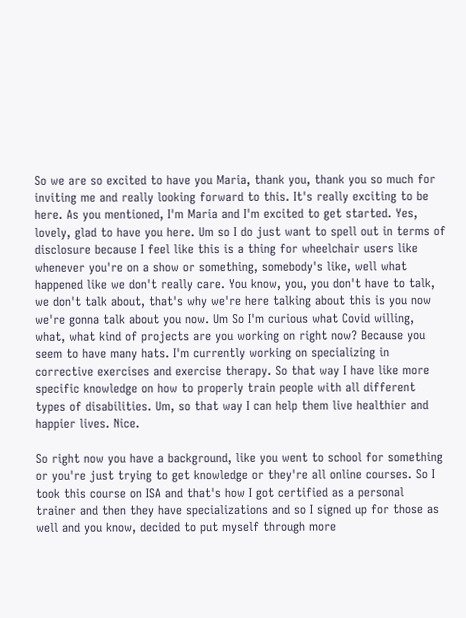So we are so excited to have you Maria, thank you, thank you so much for inviting me and really looking forward to this. It's really exciting to be here. As you mentioned, I'm Maria and I'm excited to get started. Yes, lovely, glad to have you here. Um so I do just want to spell out in terms of disclosure because I feel like this is a thing for wheelchair users like whenever you're on a show or something, somebody's like, well what happened like we don't really care. You know, you, you don't have to talk, we don't talk about, that's why we're here talking about this is you now we're gonna talk about you now. Um So I'm curious what Covid willing, what, what kind of projects are you working on right now? Because you seem to have many hats. I'm currently working on specializing in corrective exercises and exercise therapy. So that way I have like more specific knowledge on how to properly train people with all different types of disabilities. Um, so that way I can help them live healthier and happier lives. Nice.

So right now you have a background, like you went to school for something or you're just trying to get knowledge or they're all online courses. So I took this course on ISA and that's how I got certified as a personal trainer and then they have specializations and so I signed up for those as well and you know, decided to put myself through more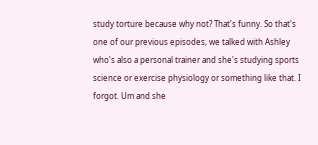study torture because why not? That's funny. So that's one of our previous episodes, we talked with Ashley who's also a personal trainer and she's studying sports science or exercise physiology or something like that. I forgot. Um and she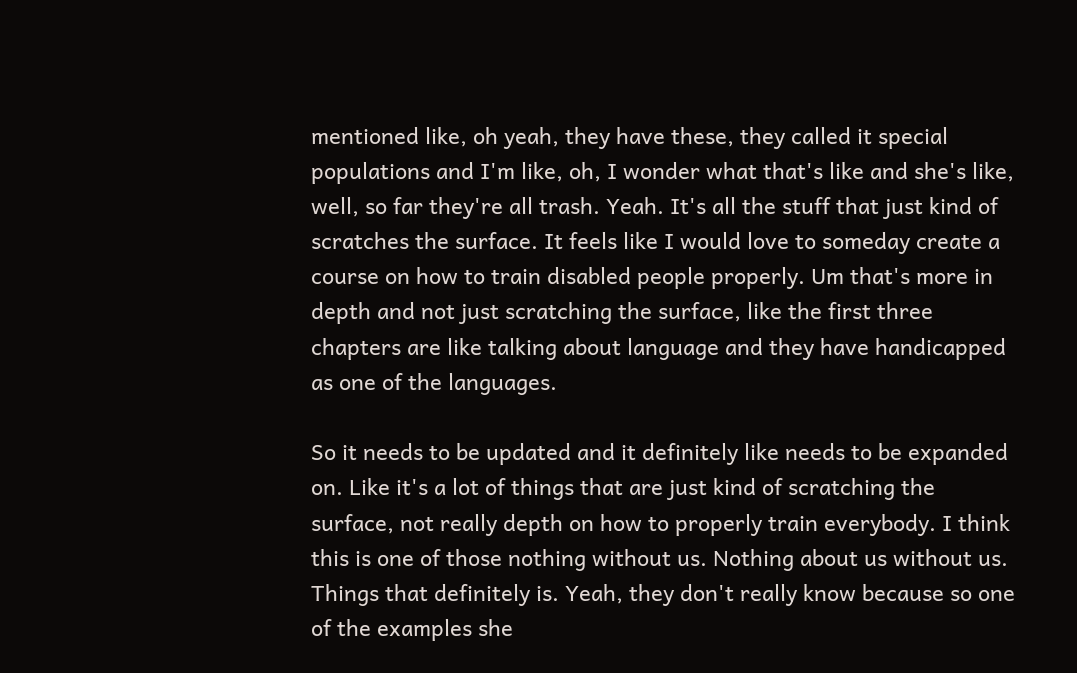mentioned like, oh yeah, they have these, they called it special populations and I'm like, oh, I wonder what that's like and she's like, well, so far they're all trash. Yeah. It's all the stuff that just kind of scratches the surface. It feels like I would love to someday create a course on how to train disabled people properly. Um that's more in depth and not just scratching the surface, like the first three chapters are like talking about language and they have handicapped as one of the languages.

So it needs to be updated and it definitely like needs to be expanded on. Like it's a lot of things that are just kind of scratching the surface, not really depth on how to properly train everybody. I think this is one of those nothing without us. Nothing about us without us. Things that definitely is. Yeah, they don't really know because so one of the examples she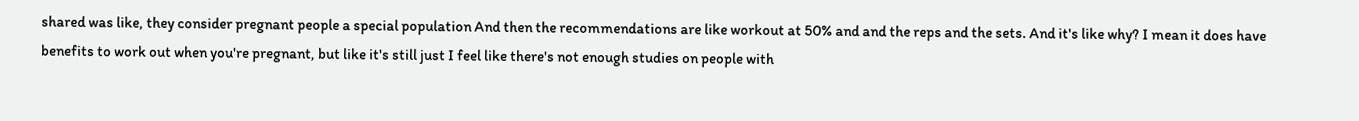shared was like, they consider pregnant people a special population And then the recommendations are like workout at 50% and and the reps and the sets. And it's like why? I mean it does have benefits to work out when you're pregnant, but like it's still just I feel like there's not enough studies on people with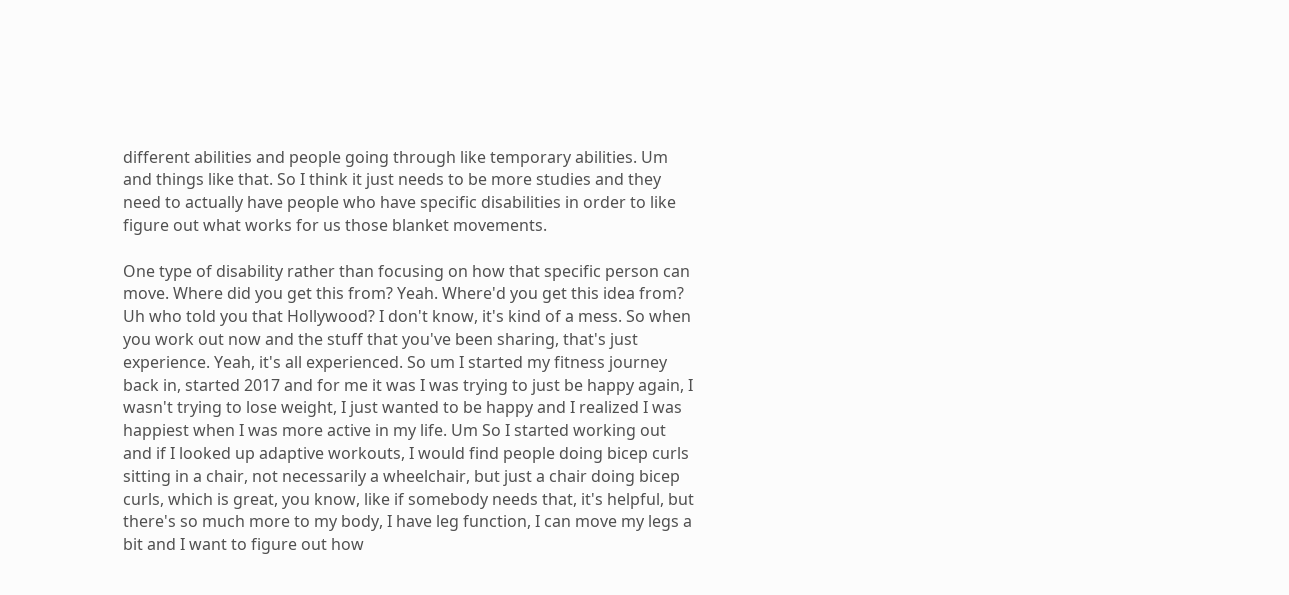different abilities and people going through like temporary abilities. Um and things like that. So I think it just needs to be more studies and they need to actually have people who have specific disabilities in order to like figure out what works for us those blanket movements.

One type of disability rather than focusing on how that specific person can move. Where did you get this from? Yeah. Where'd you get this idea from? Uh who told you that Hollywood? I don't know, it's kind of a mess. So when you work out now and the stuff that you've been sharing, that's just experience. Yeah, it's all experienced. So um I started my fitness journey back in, started 2017 and for me it was I was trying to just be happy again, I wasn't trying to lose weight, I just wanted to be happy and I realized I was happiest when I was more active in my life. Um So I started working out and if I looked up adaptive workouts, I would find people doing bicep curls sitting in a chair, not necessarily a wheelchair, but just a chair doing bicep curls, which is great, you know, like if somebody needs that, it's helpful, but there's so much more to my body, I have leg function, I can move my legs a bit and I want to figure out how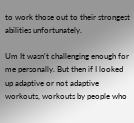to work those out to their strongest abilities unfortunately.

Um It wasn't challenging enough for me personally. But then if I looked up adaptive or not adaptive workouts, workouts by people who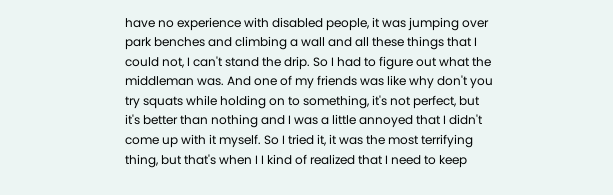have no experience with disabled people, it was jumping over park benches and climbing a wall and all these things that I could not, I can't stand the drip. So I had to figure out what the middleman was. And one of my friends was like why don't you try squats while holding on to something, it's not perfect, but it's better than nothing and I was a little annoyed that I didn't come up with it myself. So I tried it, it was the most terrifying thing, but that's when I I kind of realized that I need to keep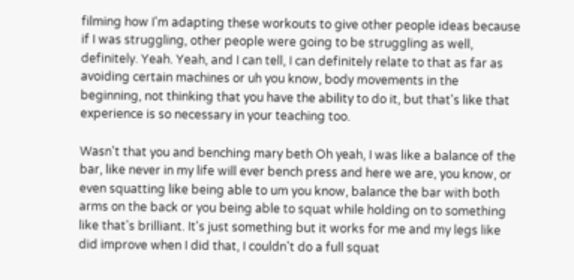filming how I'm adapting these workouts to give other people ideas because if I was struggling, other people were going to be struggling as well, definitely. Yeah. Yeah, and I can tell, I can definitely relate to that as far as avoiding certain machines or uh you know, body movements in the beginning, not thinking that you have the ability to do it, but that's like that experience is so necessary in your teaching too.

Wasn't that you and benching mary beth Oh yeah, I was like a balance of the bar, like never in my life will ever bench press and here we are, you know, or even squatting like being able to um you know, balance the bar with both arms on the back or you being able to squat while holding on to something like that's brilliant. It's just something but it works for me and my legs like did improve when I did that, I couldn't do a full squat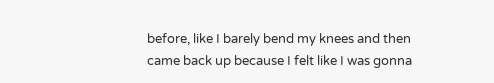before, like I barely bend my knees and then came back up because I felt like I was gonna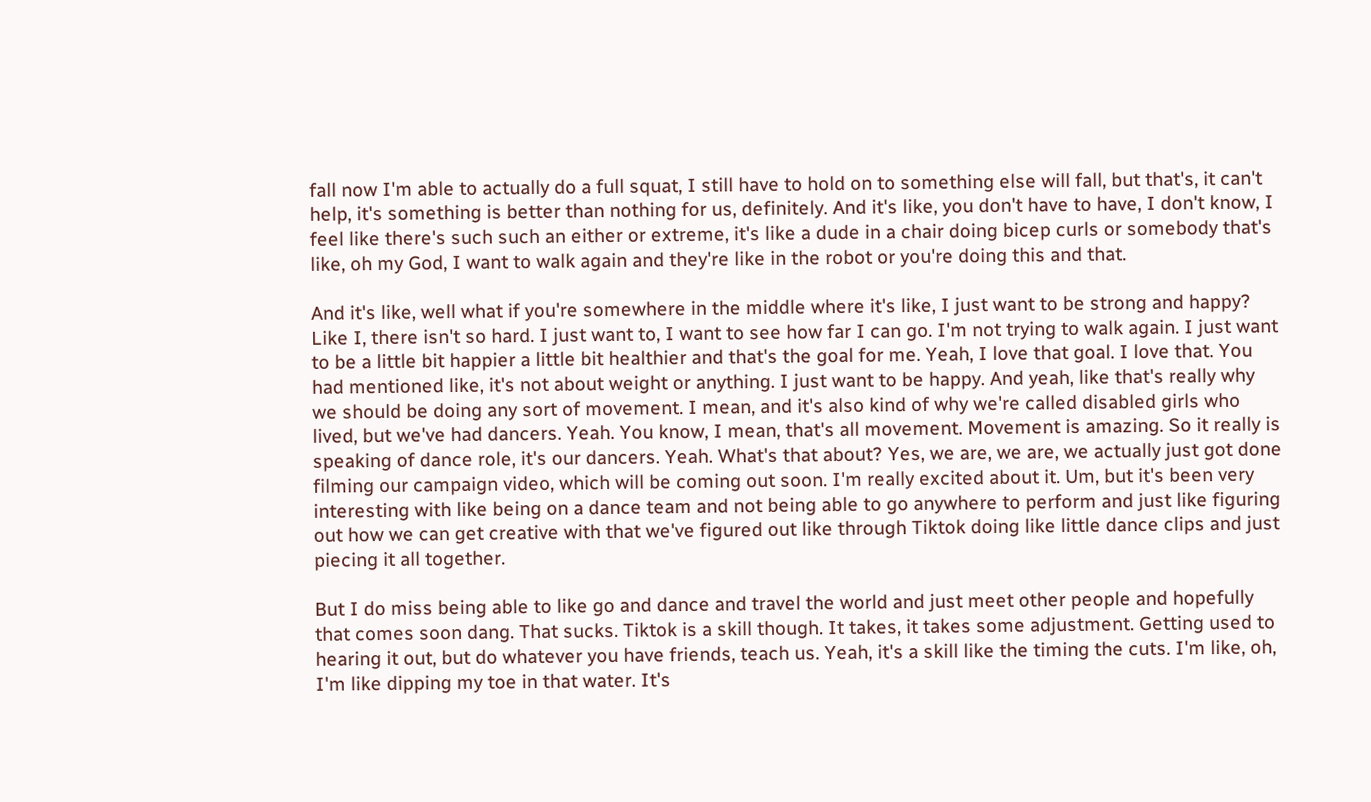fall now I'm able to actually do a full squat, I still have to hold on to something else will fall, but that's, it can't help, it's something is better than nothing for us, definitely. And it's like, you don't have to have, I don't know, I feel like there's such such an either or extreme, it's like a dude in a chair doing bicep curls or somebody that's like, oh my God, I want to walk again and they're like in the robot or you're doing this and that.

And it's like, well what if you're somewhere in the middle where it's like, I just want to be strong and happy? Like I, there isn't so hard. I just want to, I want to see how far I can go. I'm not trying to walk again. I just want to be a little bit happier a little bit healthier and that's the goal for me. Yeah, I love that goal. I love that. You had mentioned like, it's not about weight or anything. I just want to be happy. And yeah, like that's really why we should be doing any sort of movement. I mean, and it's also kind of why we're called disabled girls who lived, but we've had dancers. Yeah. You know, I mean, that's all movement. Movement is amazing. So it really is speaking of dance role, it's our dancers. Yeah. What's that about? Yes, we are, we are, we actually just got done filming our campaign video, which will be coming out soon. I'm really excited about it. Um, but it's been very interesting with like being on a dance team and not being able to go anywhere to perform and just like figuring out how we can get creative with that we've figured out like through Tiktok doing like little dance clips and just piecing it all together.

But I do miss being able to like go and dance and travel the world and just meet other people and hopefully that comes soon dang. That sucks. Tiktok is a skill though. It takes, it takes some adjustment. Getting used to hearing it out, but do whatever you have friends, teach us. Yeah, it's a skill like the timing the cuts. I'm like, oh, I'm like dipping my toe in that water. It's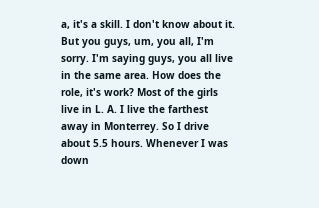a, it's a skill. I don't know about it. But you guys, um, you all, I'm sorry. I'm saying guys, you all live in the same area. How does the role, it's work? Most of the girls live in L. A. I live the farthest away in Monterrey. So I drive about 5.5 hours. Whenever I was down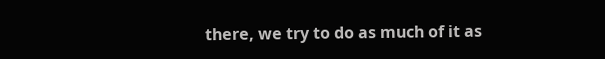there, we try to do as much of it as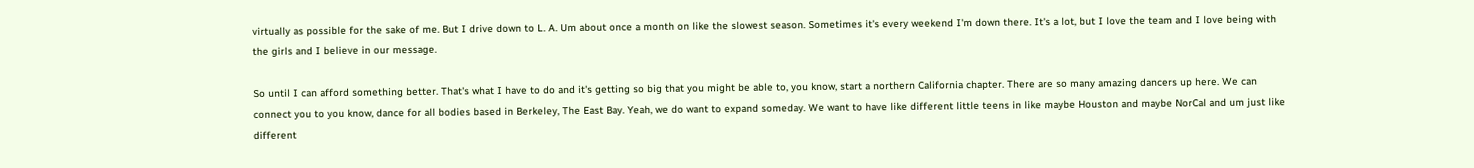virtually as possible for the sake of me. But I drive down to L. A. Um about once a month on like the slowest season. Sometimes it's every weekend I'm down there. It's a lot, but I love the team and I love being with the girls and I believe in our message.

So until I can afford something better. That's what I have to do and it's getting so big that you might be able to, you know, start a northern California chapter. There are so many amazing dancers up here. We can connect you to you know, dance for all bodies based in Berkeley, The East Bay. Yeah, we do want to expand someday. We want to have like different little teens in like maybe Houston and maybe NorCal and um just like different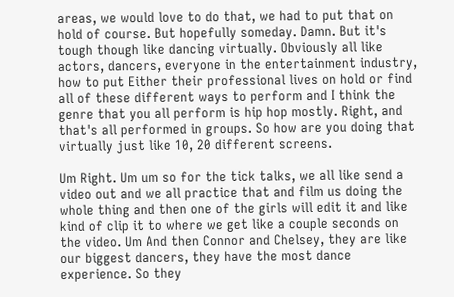areas, we would love to do that, we had to put that on hold of course. But hopefully someday. Damn. But it's tough though like dancing virtually. Obviously all like actors, dancers, everyone in the entertainment industry, how to put Either their professional lives on hold or find all of these different ways to perform and I think the genre that you all perform is hip hop mostly. Right, and that's all performed in groups. So how are you doing that virtually just like 10, 20 different screens.

Um Right. Um um so for the tick talks, we all like send a video out and we all practice that and film us doing the whole thing and then one of the girls will edit it and like kind of clip it to where we get like a couple seconds on the video. Um And then Connor and Chelsey, they are like our biggest dancers, they have the most dance experience. So they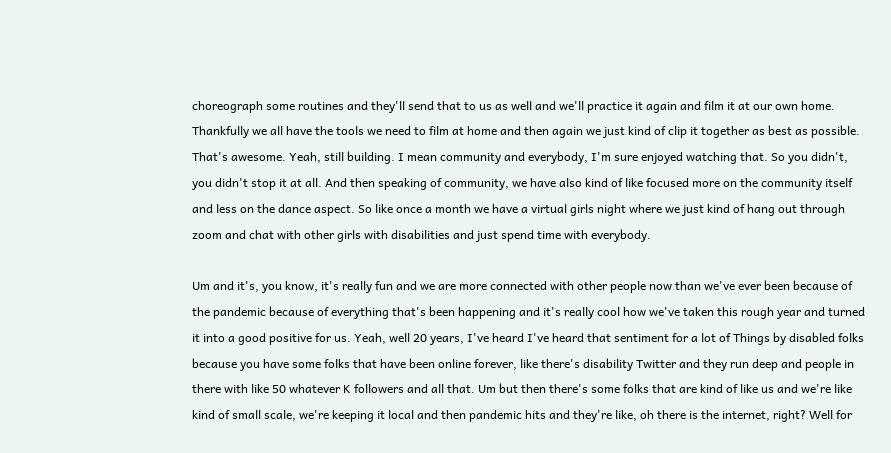choreograph some routines and they'll send that to us as well and we'll practice it again and film it at our own home. Thankfully we all have the tools we need to film at home and then again we just kind of clip it together as best as possible. That's awesome. Yeah, still building. I mean community and everybody, I'm sure enjoyed watching that. So you didn't, you didn't stop it at all. And then speaking of community, we have also kind of like focused more on the community itself and less on the dance aspect. So like once a month we have a virtual girls night where we just kind of hang out through zoom and chat with other girls with disabilities and just spend time with everybody.

Um and it's, you know, it's really fun and we are more connected with other people now than we've ever been because of the pandemic because of everything that's been happening and it's really cool how we've taken this rough year and turned it into a good positive for us. Yeah, well 20 years, I've heard I've heard that sentiment for a lot of Things by disabled folks because you have some folks that have been online forever, like there's disability Twitter and they run deep and people in there with like 50 whatever K followers and all that. Um but then there's some folks that are kind of like us and we're like kind of small scale, we're keeping it local and then pandemic hits and they're like, oh there is the internet, right? Well for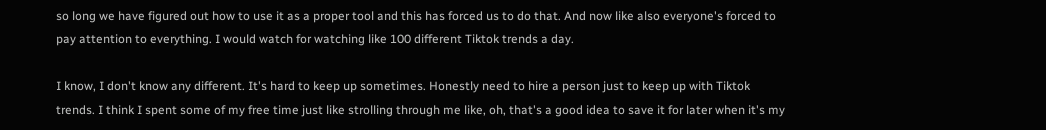so long we have figured out how to use it as a proper tool and this has forced us to do that. And now like also everyone's forced to pay attention to everything. I would watch for watching like 100 different Tiktok trends a day.

I know, I don't know any different. It's hard to keep up sometimes. Honestly need to hire a person just to keep up with Tiktok trends. I think I spent some of my free time just like strolling through me like, oh, that's a good idea to save it for later when it's my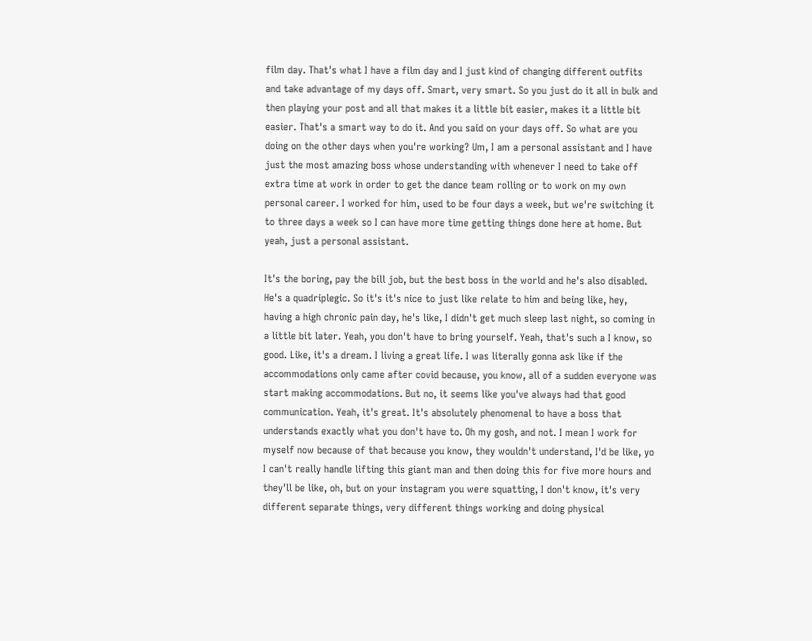film day. That's what I have a film day and I just kind of changing different outfits and take advantage of my days off. Smart, very smart. So you just do it all in bulk and then playing your post and all that makes it a little bit easier, makes it a little bit easier. That's a smart way to do it. And you said on your days off. So what are you doing on the other days when you're working? Um, I am a personal assistant and I have just the most amazing boss whose understanding with whenever I need to take off extra time at work in order to get the dance team rolling or to work on my own personal career. I worked for him, used to be four days a week, but we're switching it to three days a week so I can have more time getting things done here at home. But yeah, just a personal assistant.

It's the boring, pay the bill job, but the best boss in the world and he's also disabled. He's a quadriplegic. So it's it's nice to just like relate to him and being like, hey, having a high chronic pain day, he's like, I didn't get much sleep last night, so coming in a little bit later. Yeah, you don't have to bring yourself. Yeah, that's such a I know, so good. Like, it's a dream. I living a great life. I was literally gonna ask like if the accommodations only came after covid because, you know, all of a sudden everyone was start making accommodations. But no, it seems like you've always had that good communication. Yeah, it's great. It's absolutely phenomenal to have a boss that understands exactly what you don't have to. Oh my gosh, and not. I mean I work for myself now because of that because you know, they wouldn't understand, I'd be like, yo I can't really handle lifting this giant man and then doing this for five more hours and they'll be like, oh, but on your instagram you were squatting, I don't know, it's very different separate things, very different things working and doing physical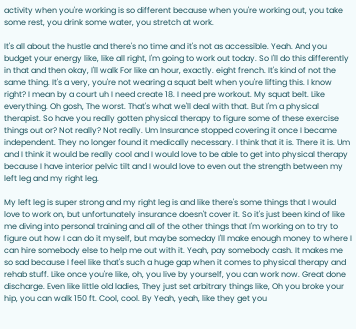activity when you're working is so different because when you're working out, you take some rest, you drink some water, you stretch at work.

It's all about the hustle and there's no time and it's not as accessible. Yeah. And you budget your energy like, like all right, I'm going to work out today. So I'll do this differently in that and then okay, I'll walk For like an hour, exactly. eight french. It's kind of not the same thing. It's a very, you're not wearing a squat belt when you're lifting this. I know right? I mean by a court uh I need create 18. I need pre workout. My squat belt. Like everything. Oh gosh, The worst. That's what we'll deal with that. But I'm a physical therapist. So have you really gotten physical therapy to figure some of these exercise things out or? Not really? Not really. Um Insurance stopped covering it once I became independent. They no longer found it medically necessary. I think that it is. There it is. Um and I think it would be really cool and I would love to be able to get into physical therapy because I have interior pelvic tilt and I would love to even out the strength between my left leg and my right leg.

My left leg is super strong and my right leg is and like there's some things that I would love to work on, but unfortunately insurance doesn't cover it. So it's just been kind of like me diving into personal training and all of the other things that I'm working on to try to figure out how I can do it myself, but maybe someday I'll make enough money to where I can hire somebody else to help me out with it. Yeah, pay somebody cash. It makes me so sad because I feel like that's such a huge gap when it comes to physical therapy and rehab stuff. Like once you're like, oh, you live by yourself, you can work now. Great done discharge. Even like little old ladies, They just set arbitrary things like, Oh you broke your hip, you can walk 150 ft. Cool, cool. By Yeah, yeah, like they get you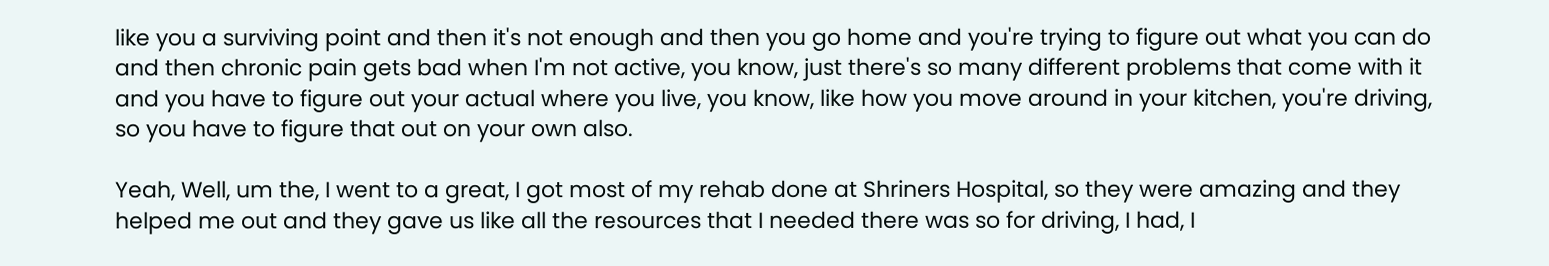like you a surviving point and then it's not enough and then you go home and you're trying to figure out what you can do and then chronic pain gets bad when I'm not active, you know, just there's so many different problems that come with it and you have to figure out your actual where you live, you know, like how you move around in your kitchen, you're driving, so you have to figure that out on your own also.

Yeah, Well, um the, I went to a great, I got most of my rehab done at Shriners Hospital, so they were amazing and they helped me out and they gave us like all the resources that I needed there was so for driving, I had, I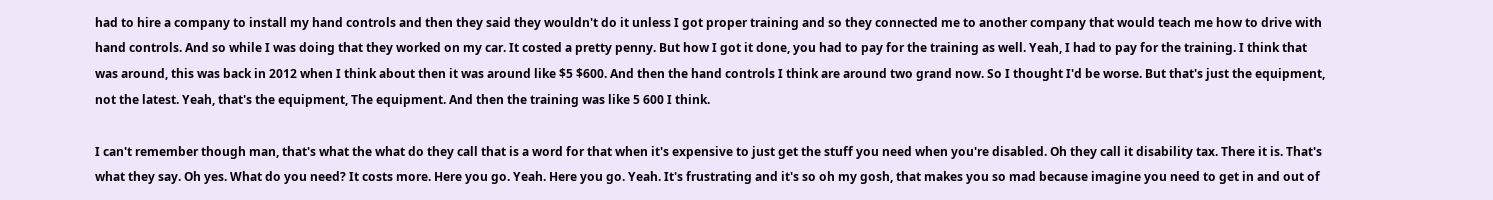had to hire a company to install my hand controls and then they said they wouldn't do it unless I got proper training and so they connected me to another company that would teach me how to drive with hand controls. And so while I was doing that they worked on my car. It costed a pretty penny. But how I got it done, you had to pay for the training as well. Yeah, I had to pay for the training. I think that was around, this was back in 2012 when I think about then it was around like $5 $600. And then the hand controls I think are around two grand now. So I thought I'd be worse. But that's just the equipment, not the latest. Yeah, that's the equipment, The equipment. And then the training was like 5 600 I think.

I can't remember though man, that's what the what do they call that is a word for that when it's expensive to just get the stuff you need when you're disabled. Oh they call it disability tax. There it is. That's what they say. Oh yes. What do you need? It costs more. Here you go. Yeah. Here you go. Yeah. It's frustrating and it's so oh my gosh, that makes you so mad because imagine you need to get in and out of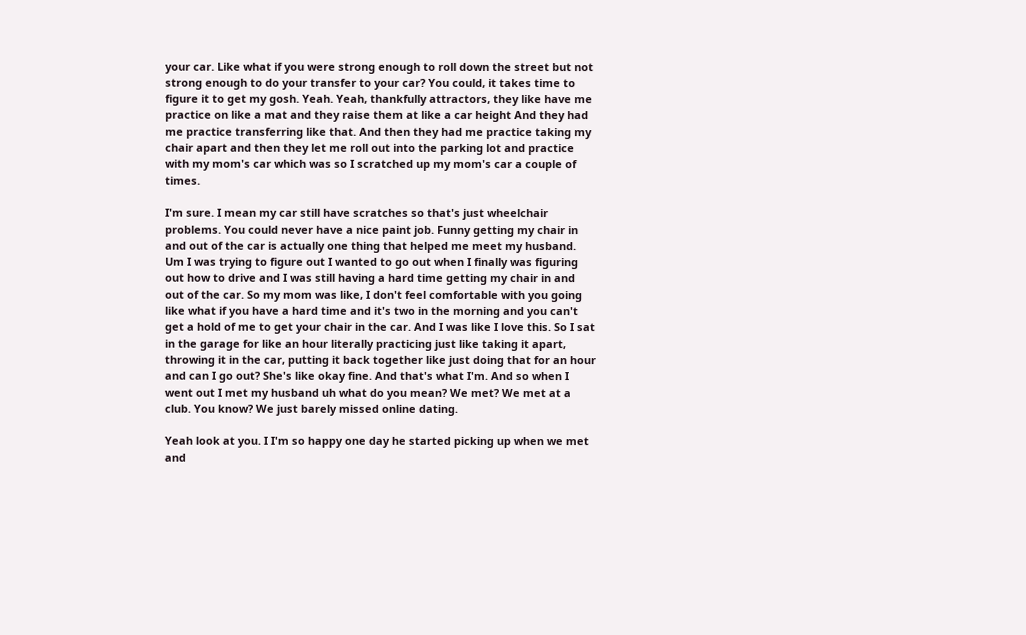your car. Like what if you were strong enough to roll down the street but not strong enough to do your transfer to your car? You could, it takes time to figure it to get my gosh. Yeah. Yeah, thankfully attractors, they like have me practice on like a mat and they raise them at like a car height And they had me practice transferring like that. And then they had me practice taking my chair apart and then they let me roll out into the parking lot and practice with my mom's car which was so I scratched up my mom's car a couple of times.

I'm sure. I mean my car still have scratches so that's just wheelchair problems. You could never have a nice paint job. Funny getting my chair in and out of the car is actually one thing that helped me meet my husband. Um I was trying to figure out I wanted to go out when I finally was figuring out how to drive and I was still having a hard time getting my chair in and out of the car. So my mom was like, I don't feel comfortable with you going like what if you have a hard time and it's two in the morning and you can't get a hold of me to get your chair in the car. And I was like I love this. So I sat in the garage for like an hour literally practicing just like taking it apart, throwing it in the car, putting it back together like just doing that for an hour and can I go out? She's like okay fine. And that's what I'm. And so when I went out I met my husband uh what do you mean? We met? We met at a club. You know? We just barely missed online dating.

Yeah look at you. I I'm so happy one day he started picking up when we met and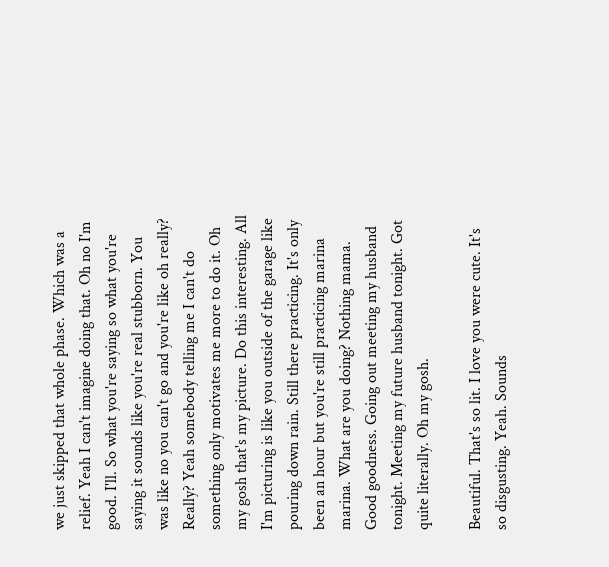we just skipped that whole phase. Which was a relief. Yeah I can't imagine doing that. Oh no I'm good. I'll. So what you're saying so what you're saying it sounds like you're real stubborn. You was like no you can't go and you're like oh really? Really? Yeah somebody telling me I can't do something only motivates me more to do it. Oh my gosh that's my picture. Do this interesting. All I'm picturing is like you outside of the garage like pouring down rain. Still there practicing. It's only been an hour but you're still practicing marina marina. What are you doing? Nothing mama. Good goodness. Going out meeting my husband tonight. Meeting my future husband tonight. Got quite literally. Oh my gosh.

Beautiful. That's so lit. I love you were cute. It's so disgusting. Yeah. Sounds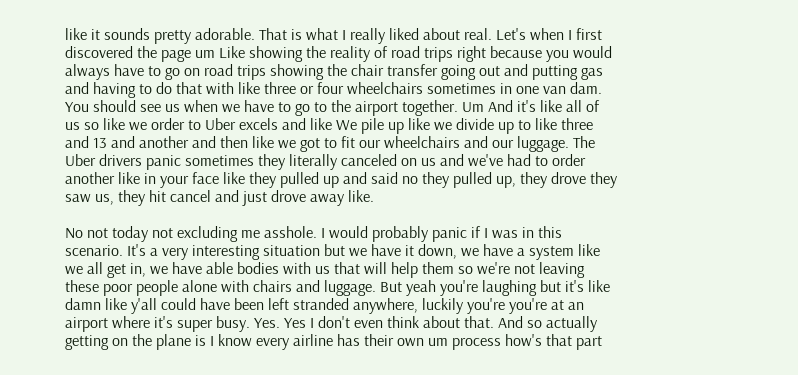like it sounds pretty adorable. That is what I really liked about real. Let's when I first discovered the page um Like showing the reality of road trips right because you would always have to go on road trips showing the chair transfer going out and putting gas and having to do that with like three or four wheelchairs sometimes in one van dam. You should see us when we have to go to the airport together. Um And it's like all of us so like we order to Uber excels and like We pile up like we divide up to like three and 13 and another and then like we got to fit our wheelchairs and our luggage. The Uber drivers panic sometimes they literally canceled on us and we've had to order another like in your face like they pulled up and said no they pulled up, they drove they saw us, they hit cancel and just drove away like.

No not today not excluding me asshole. I would probably panic if I was in this scenario. It's a very interesting situation but we have it down, we have a system like we all get in, we have able bodies with us that will help them so we're not leaving these poor people alone with chairs and luggage. But yeah you're laughing but it's like damn like y'all could have been left stranded anywhere, luckily you're you're at an airport where it's super busy. Yes. Yes I don't even think about that. And so actually getting on the plane is I know every airline has their own um process how's that part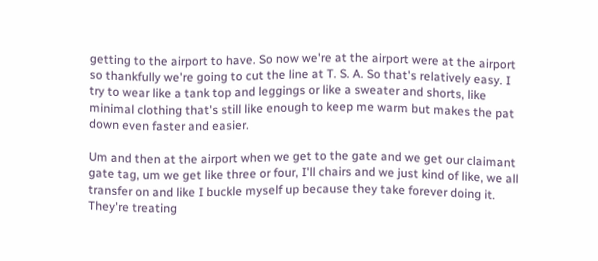getting to the airport to have. So now we're at the airport were at the airport so thankfully we're going to cut the line at T. S. A. So that's relatively easy. I try to wear like a tank top and leggings or like a sweater and shorts, like minimal clothing that's still like enough to keep me warm but makes the pat down even faster and easier.

Um and then at the airport when we get to the gate and we get our claimant gate tag, um we get like three or four, I'll chairs and we just kind of like, we all transfer on and like I buckle myself up because they take forever doing it. They're treating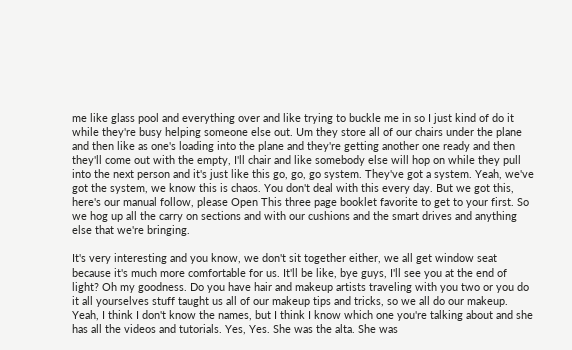me like glass pool and everything over and like trying to buckle me in so I just kind of do it while they're busy helping someone else out. Um they store all of our chairs under the plane and then like as one's loading into the plane and they're getting another one ready and then they'll come out with the empty, I'll chair and like somebody else will hop on while they pull into the next person and it's just like this go, go, go system. They've got a system. Yeah, we've got the system, we know this is chaos. You don't deal with this every day. But we got this, here's our manual follow, please Open This three page booklet favorite to get to your first. So we hog up all the carry on sections and with our cushions and the smart drives and anything else that we're bringing.

It's very interesting and you know, we don't sit together either, we all get window seat because it's much more comfortable for us. It'll be like, bye guys, I'll see you at the end of light? Oh my goodness. Do you have hair and makeup artists traveling with you two or you do it all yourselves stuff taught us all of our makeup tips and tricks, so we all do our makeup. Yeah, I think I don't know the names, but I think I know which one you're talking about and she has all the videos and tutorials. Yes, Yes. She was the alta. She was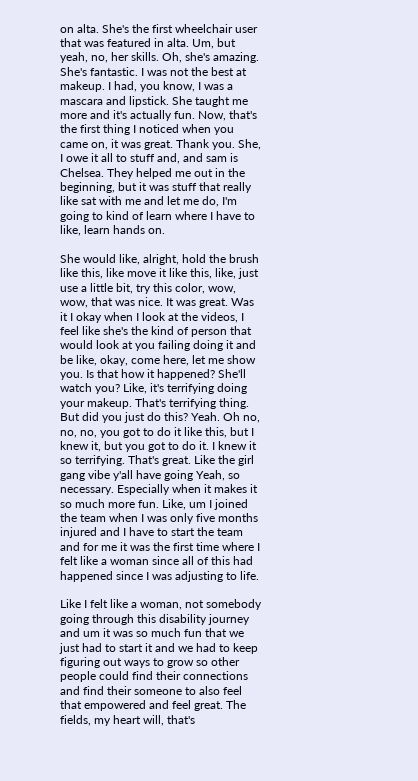on alta. She's the first wheelchair user that was featured in alta. Um, but yeah, no, her skills. Oh, she's amazing. She's fantastic. I was not the best at makeup. I had, you know, I was a mascara and lipstick. She taught me more and it's actually fun. Now, that's the first thing I noticed when you came on, it was great. Thank you. She, I owe it all to stuff and, and sam is Chelsea. They helped me out in the beginning, but it was stuff that really like sat with me and let me do, I'm going to kind of learn where I have to like, learn hands on.

She would like, alright, hold the brush like this, like move it like this, like, just use a little bit, try this color, wow, wow, that was nice. It was great. Was it I okay when I look at the videos, I feel like she's the kind of person that would look at you failing doing it and be like, okay, come here, let me show you. Is that how it happened? She'll watch you? Like, it's terrifying doing your makeup. That's terrifying thing. But did you just do this? Yeah. Oh no, no, no, you got to do it like this, but I knew it, but you got to do it. I knew it so terrifying. That's great. Like the girl gang vibe y'all have going Yeah, so necessary. Especially when it makes it so much more fun. Like, um I joined the team when I was only five months injured and I have to start the team and for me it was the first time where I felt like a woman since all of this had happened since I was adjusting to life.

Like I felt like a woman, not somebody going through this disability journey and um it was so much fun that we just had to start it and we had to keep figuring out ways to grow so other people could find their connections and find their someone to also feel that empowered and feel great. The fields, my heart will, that's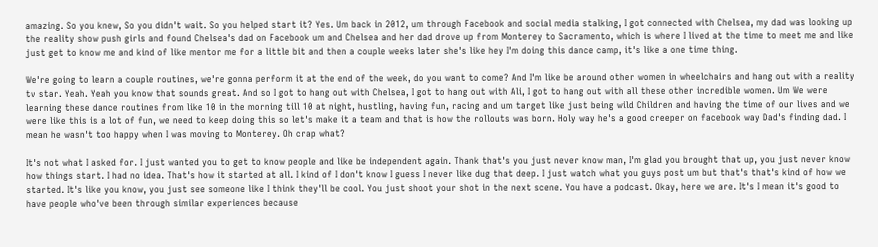amazing. So you knew, So you didn't wait. So you helped start it? Yes. Um back in 2012, um through Facebook and social media stalking, I got connected with Chelsea, my dad was looking up the reality show push girls and found Chelsea's dad on Facebook um and Chelsea and her dad drove up from Monterey to Sacramento, which is where I lived at the time to meet me and like just get to know me and kind of like mentor me for a little bit and then a couple weeks later she's like hey I'm doing this dance camp, it's like a one time thing.

We're going to learn a couple routines, we're gonna perform it at the end of the week, do you want to come? And I'm like be around other women in wheelchairs and hang out with a reality tv star. Yeah. Yeah you know that sounds great. And so I got to hang out with Chelsea, I got to hang out with Ali, I got to hang out with all these other incredible women. Um We were learning these dance routines from like 10 in the morning till 10 at night, hustling, having fun, racing and um target like just being wild Children and having the time of our lives and we were like this is a lot of fun, we need to keep doing this so let's make it a team and that is how the rollouts was born. Holy way he's a good creeper on facebook way Dad's finding dad. I mean he wasn't too happy when I was moving to Monterey. Oh crap what?

It's not what I asked for. I just wanted you to get to know people and like be independent again. Thank that's you just never know man, I'm glad you brought that up, you just never know how things start. I had no idea. That's how it started at all. I kind of I don't know I guess I never like dug that deep. I just watch what you guys post um but that's that's kind of how we started. It's like you know, you just see someone like I think they'll be cool. You just shoot your shot in the next scene. You have a podcast. Okay, here we are. It's I mean it's good to have people who've been through similar experiences because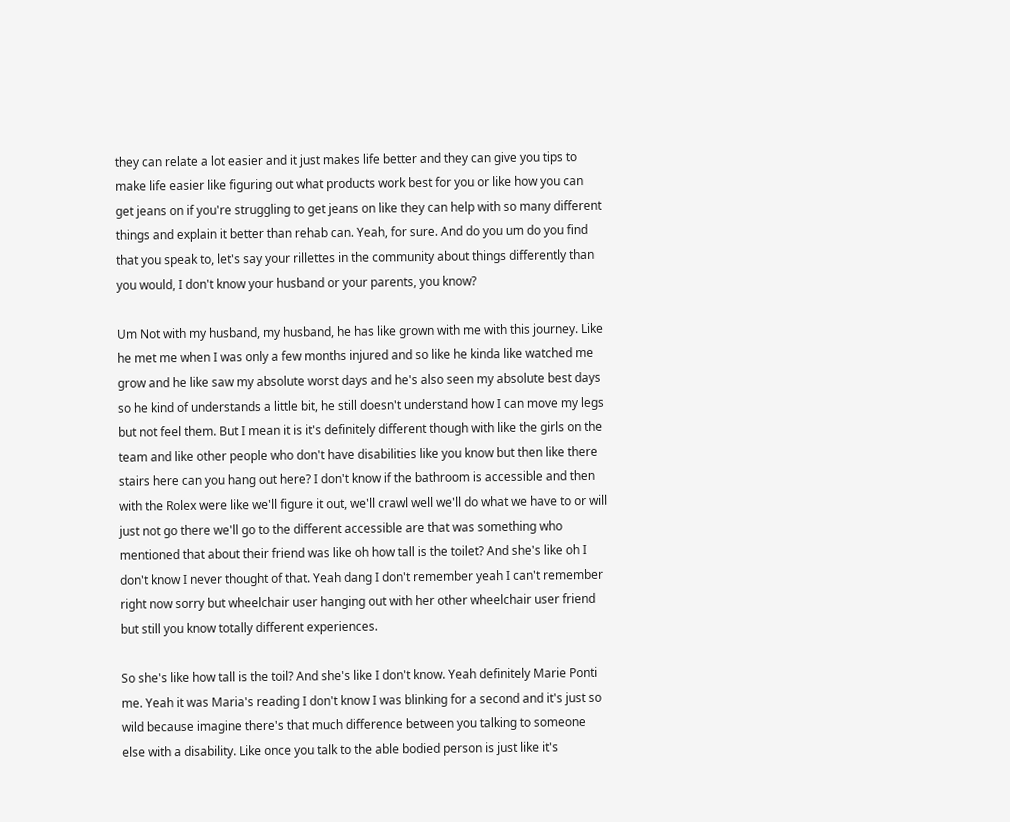they can relate a lot easier and it just makes life better and they can give you tips to make life easier like figuring out what products work best for you or like how you can get jeans on if you're struggling to get jeans on like they can help with so many different things and explain it better than rehab can. Yeah, for sure. And do you um do you find that you speak to, let's say your rillettes in the community about things differently than you would, I don't know your husband or your parents, you know?

Um Not with my husband, my husband, he has like grown with me with this journey. Like he met me when I was only a few months injured and so like he kinda like watched me grow and he like saw my absolute worst days and he's also seen my absolute best days so he kind of understands a little bit, he still doesn't understand how I can move my legs but not feel them. But I mean it is it's definitely different though with like the girls on the team and like other people who don't have disabilities like you know but then like there stairs here can you hang out here? I don't know if the bathroom is accessible and then with the Rolex were like we'll figure it out, we'll crawl well we'll do what we have to or will just not go there we'll go to the different accessible are that was something who mentioned that about their friend was like oh how tall is the toilet? And she's like oh I don't know I never thought of that. Yeah dang I don't remember yeah I can't remember right now sorry but wheelchair user hanging out with her other wheelchair user friend but still you know totally different experiences.

So she's like how tall is the toil? And she's like I don't know. Yeah definitely Marie Ponti me. Yeah it was Maria's reading I don't know I was blinking for a second and it's just so wild because imagine there's that much difference between you talking to someone else with a disability. Like once you talk to the able bodied person is just like it's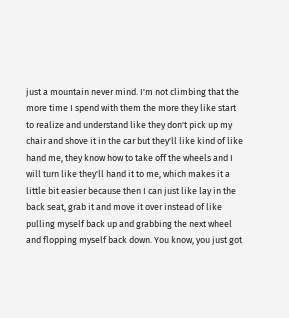just a mountain never mind. I'm not climbing that the more time I spend with them the more they like start to realize and understand like they don't pick up my chair and shove it in the car but they'll like kind of like hand me, they know how to take off the wheels and I will turn like they'll hand it to me, which makes it a little bit easier because then I can just like lay in the back seat, grab it and move it over instead of like pulling myself back up and grabbing the next wheel and flopping myself back down. You know, you just got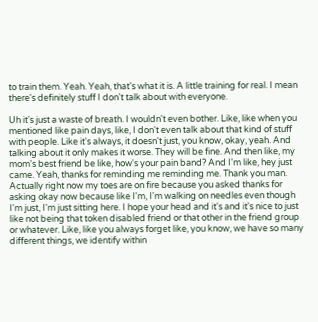to train them. Yeah. Yeah, that's what it is. A little training for real. I mean there's definitely stuff I don't talk about with everyone.

Uh it's just a waste of breath. I wouldn't even bother. Like, like when you mentioned like pain days, like, I don't even talk about that kind of stuff with people. Like it's always, it doesn't just, you know, okay, yeah. And talking about it only makes it worse. They will be fine. And then like, my mom's best friend be like, how's your pain band? And I'm like, hey just came. Yeah, thanks for reminding me reminding me. Thank you man. Actually right now my toes are on fire because you asked thanks for asking okay now because like I'm, I'm walking on needles even though I'm just, I'm just sitting here. I hope your head and it's and it's nice to just like not being that token disabled friend or that other in the friend group or whatever. Like, like you always forget like, you know, we have so many different things, we identify within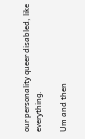our personality queer disabled, like everything.

Um and then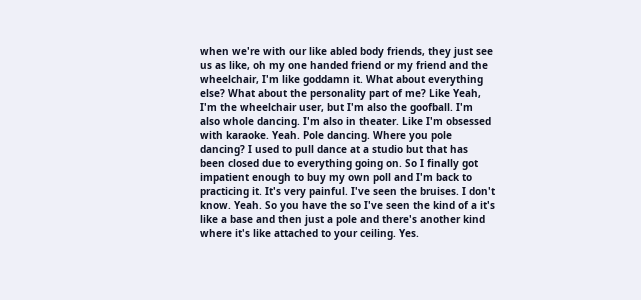when we're with our like abled body friends, they just see us as like, oh my one handed friend or my friend and the wheelchair, I'm like goddamn it. What about everything else? What about the personality part of me? Like Yeah, I'm the wheelchair user, but I'm also the goofball. I'm also whole dancing. I'm also in theater. Like I'm obsessed with karaoke. Yeah. Pole dancing. Where you pole dancing? I used to pull dance at a studio but that has been closed due to everything going on. So I finally got impatient enough to buy my own poll and I'm back to practicing it. It's very painful. I've seen the bruises. I don't know. Yeah. So you have the so I've seen the kind of a it's like a base and then just a pole and there's another kind where it's like attached to your ceiling. Yes.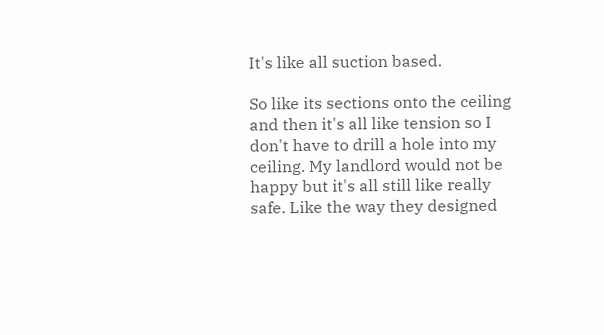It's like all suction based.

So like its sections onto the ceiling and then it's all like tension so I don't have to drill a hole into my ceiling. My landlord would not be happy but it's all still like really safe. Like the way they designed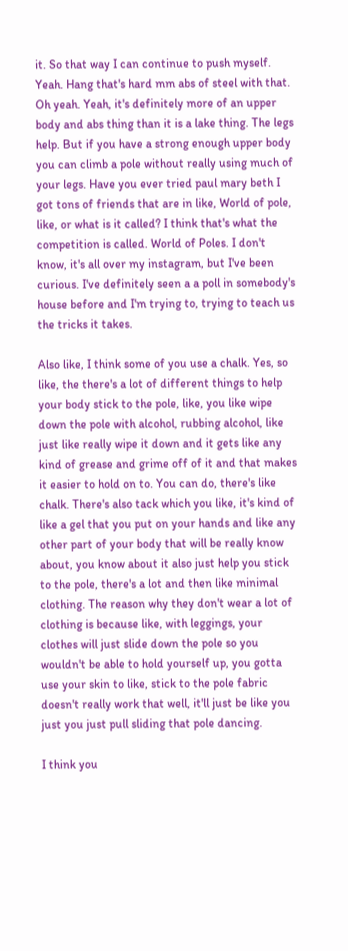it. So that way I can continue to push myself. Yeah. Hang that's hard mm abs of steel with that. Oh yeah. Yeah, it's definitely more of an upper body and abs thing than it is a lake thing. The legs help. But if you have a strong enough upper body you can climb a pole without really using much of your legs. Have you ever tried paul mary beth I got tons of friends that are in like, World of pole, like, or what is it called? I think that's what the competition is called. World of Poles. I don't know, it's all over my instagram, but I've been curious. I've definitely seen a a poll in somebody's house before and I'm trying to, trying to teach us the tricks it takes.

Also like, I think some of you use a chalk. Yes, so like, the there's a lot of different things to help your body stick to the pole, like, you like wipe down the pole with alcohol, rubbing alcohol, like just like really wipe it down and it gets like any kind of grease and grime off of it and that makes it easier to hold on to. You can do, there's like chalk. There's also tack which you like, it's kind of like a gel that you put on your hands and like any other part of your body that will be really know about, you know about it also just help you stick to the pole, there's a lot and then like minimal clothing. The reason why they don't wear a lot of clothing is because like, with leggings, your clothes will just slide down the pole so you wouldn't be able to hold yourself up, you gotta use your skin to like, stick to the pole fabric doesn't really work that well, it'll just be like you just you just pull sliding that pole dancing.

I think you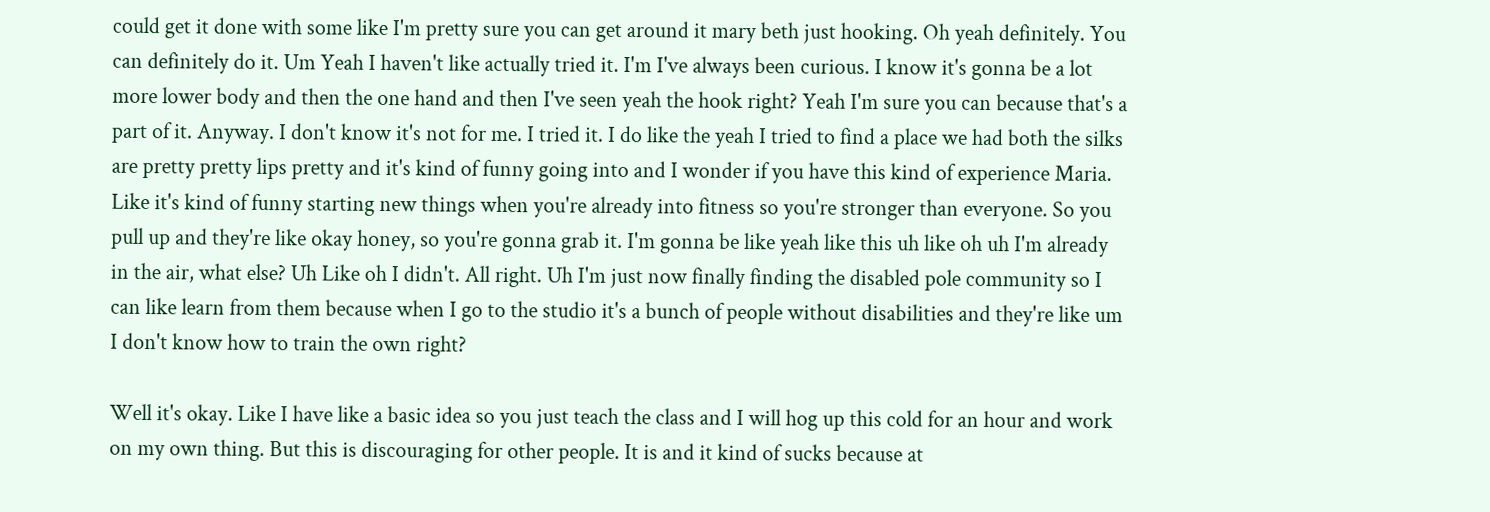could get it done with some like I'm pretty sure you can get around it mary beth just hooking. Oh yeah definitely. You can definitely do it. Um Yeah I haven't like actually tried it. I'm I've always been curious. I know it's gonna be a lot more lower body and then the one hand and then I've seen yeah the hook right? Yeah I'm sure you can because that's a part of it. Anyway. I don't know it's not for me. I tried it. I do like the yeah I tried to find a place we had both the silks are pretty pretty lips pretty and it's kind of funny going into and I wonder if you have this kind of experience Maria. Like it's kind of funny starting new things when you're already into fitness so you're stronger than everyone. So you pull up and they're like okay honey, so you're gonna grab it. I'm gonna be like yeah like this uh like oh uh I'm already in the air, what else? Uh Like oh I didn't. All right. Uh I'm just now finally finding the disabled pole community so I can like learn from them because when I go to the studio it's a bunch of people without disabilities and they're like um I don't know how to train the own right?

Well it's okay. Like I have like a basic idea so you just teach the class and I will hog up this cold for an hour and work on my own thing. But this is discouraging for other people. It is and it kind of sucks because at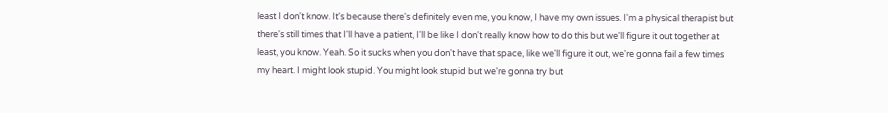least I don't know. It's because there's definitely even me, you know, I have my own issues. I'm a physical therapist but there's still times that I'll have a patient, I'll be like I don't really know how to do this but we'll figure it out together at least, you know. Yeah. So it sucks when you don't have that space, like we'll figure it out, we're gonna fail a few times my heart. I might look stupid. You might look stupid but we're gonna try but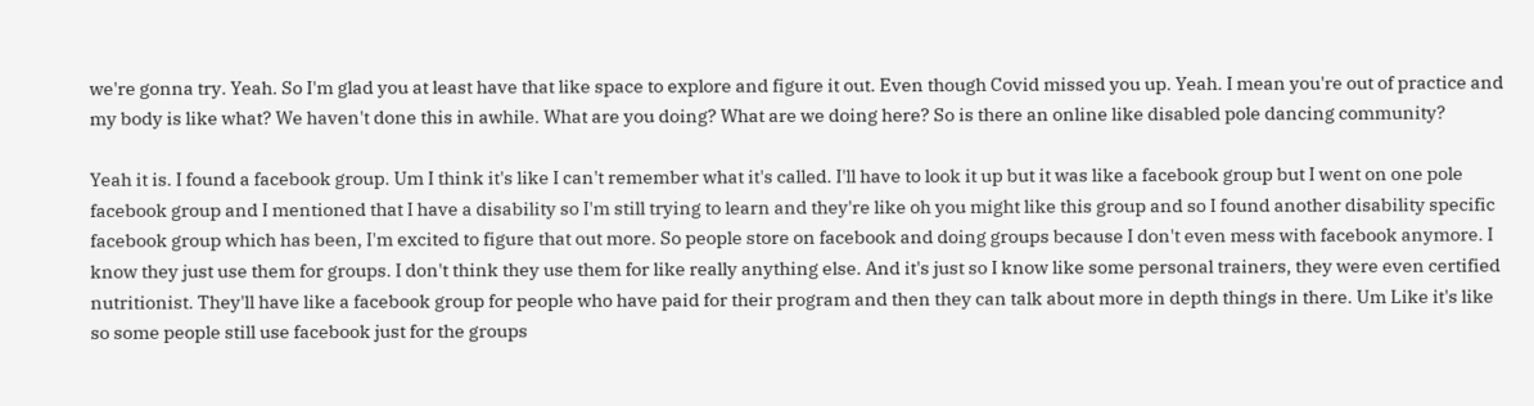we're gonna try. Yeah. So I'm glad you at least have that like space to explore and figure it out. Even though Covid missed you up. Yeah. I mean you're out of practice and my body is like what? We haven't done this in awhile. What are you doing? What are we doing here? So is there an online like disabled pole dancing community?

Yeah it is. I found a facebook group. Um I think it's like I can't remember what it's called. I'll have to look it up but it was like a facebook group but I went on one pole facebook group and I mentioned that I have a disability so I'm still trying to learn and they're like oh you might like this group and so I found another disability specific facebook group which has been, I'm excited to figure that out more. So people store on facebook and doing groups because I don't even mess with facebook anymore. I know they just use them for groups. I don't think they use them for like really anything else. And it's just so I know like some personal trainers, they were even certified nutritionist. They'll have like a facebook group for people who have paid for their program and then they can talk about more in depth things in there. Um Like it's like so some people still use facebook just for the groups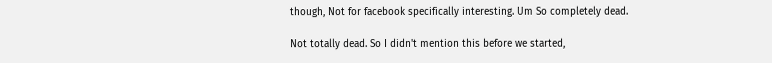though, Not for facebook specifically interesting. Um So completely dead.

Not totally dead. So I didn't mention this before we started,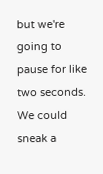but we're going to pause for like two seconds. We could sneak a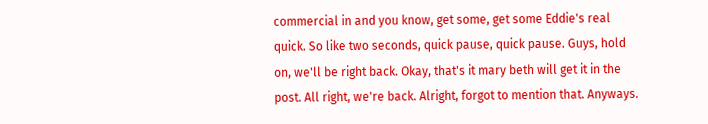commercial in and you know, get some, get some Eddie's real quick. So like two seconds, quick pause, quick pause. Guys, hold on, we'll be right back. Okay, that's it mary beth will get it in the post. All right, we're back. Alright, forgot to mention that. Anyways.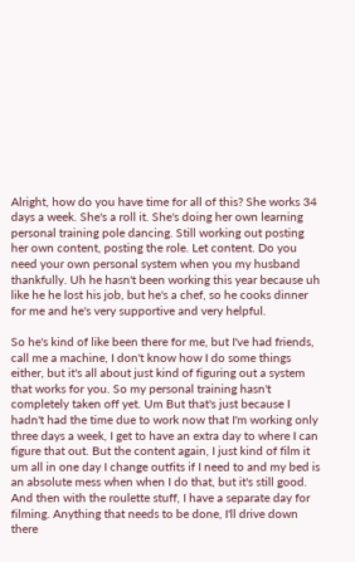Alright, how do you have time for all of this? She works 34 days a week. She's a roll it. She's doing her own learning personal training pole dancing. Still working out posting her own content, posting the role. Let content. Do you need your own personal system when you my husband thankfully. Uh he hasn't been working this year because uh like he he lost his job, but he's a chef, so he cooks dinner for me and he's very supportive and very helpful.

So he's kind of like been there for me, but I've had friends, call me a machine, I don't know how I do some things either, but it's all about just kind of figuring out a system that works for you. So my personal training hasn't completely taken off yet. Um But that's just because I hadn't had the time due to work now that I'm working only three days a week, I get to have an extra day to where I can figure that out. But the content again, I just kind of film it um all in one day I change outfits if I need to and my bed is an absolute mess when when I do that, but it's still good. And then with the roulette stuff, I have a separate day for filming. Anything that needs to be done, I'll drive down there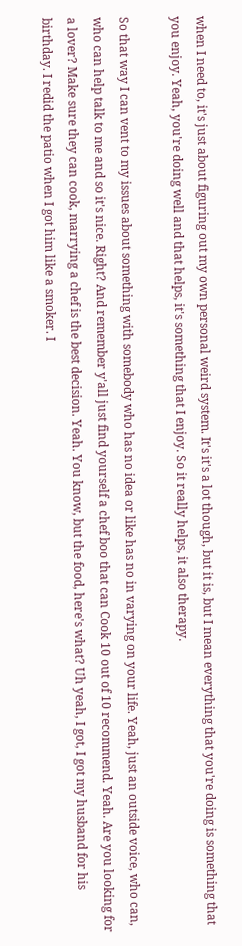when I need to, it's just about figuring out my own personal weird system. It's it's a lot though, but it is, but I mean everything that you're doing is something that you enjoy. Yeah, you're doing well and that helps, it's something that I enjoy. So it really helps, it also therapy.

So that way I can vent to my issues about something with somebody who has no idea or like has no in varying on your life. Yeah, just an outside voice, who can, who can help talk to me and so it's nice. Right? And remember y'all just find yourself a chef boo that can Cook 10 out of 10 recommend. Yeah. Are you looking for a lover? Make sure they can cook, marrying a chef is the best decision. Yeah. You know, but the food, here's what? Uh yeah, I got, I got my husband for his birthday. I redid the patio when I got him like a smoker. I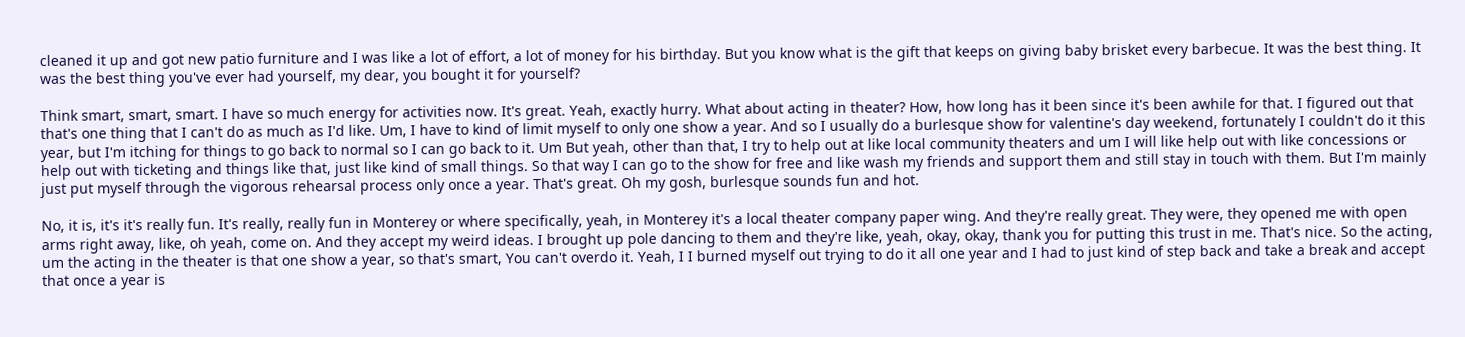cleaned it up and got new patio furniture and I was like a lot of effort, a lot of money for his birthday. But you know what is the gift that keeps on giving baby brisket every barbecue. It was the best thing. It was the best thing you've ever had yourself, my dear, you bought it for yourself?

Think smart, smart, smart. I have so much energy for activities now. It's great. Yeah, exactly hurry. What about acting in theater? How, how long has it been since it's been awhile for that. I figured out that that's one thing that I can't do as much as I'd like. Um, I have to kind of limit myself to only one show a year. And so I usually do a burlesque show for valentine's day weekend, fortunately I couldn't do it this year, but I'm itching for things to go back to normal so I can go back to it. Um But yeah, other than that, I try to help out at like local community theaters and um I will like help out with like concessions or help out with ticketing and things like that, just like kind of small things. So that way I can go to the show for free and like wash my friends and support them and still stay in touch with them. But I'm mainly just put myself through the vigorous rehearsal process only once a year. That's great. Oh my gosh, burlesque sounds fun and hot.

No, it is, it's it's really fun. It's really, really fun in Monterey or where specifically, yeah, in Monterey it's a local theater company paper wing. And they're really great. They were, they opened me with open arms right away, like, oh yeah, come on. And they accept my weird ideas. I brought up pole dancing to them and they're like, yeah, okay, okay, thank you for putting this trust in me. That's nice. So the acting, um the acting in the theater is that one show a year, so that's smart, You can't overdo it. Yeah, I I burned myself out trying to do it all one year and I had to just kind of step back and take a break and accept that once a year is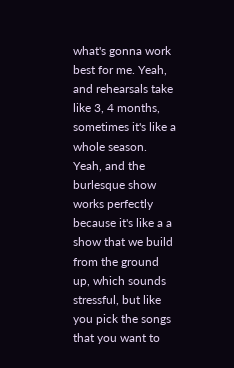what's gonna work best for me. Yeah, and rehearsals take like 3, 4 months, sometimes it's like a whole season. Yeah, and the burlesque show works perfectly because it's like a a show that we build from the ground up, which sounds stressful, but like you pick the songs that you want to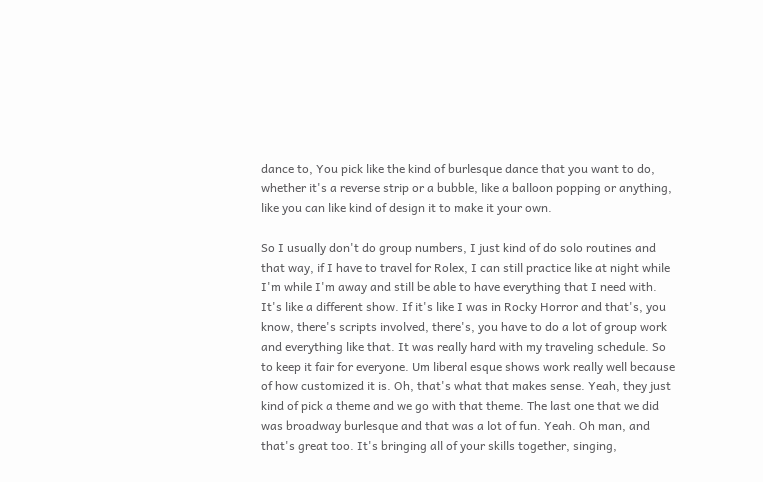dance to, You pick like the kind of burlesque dance that you want to do, whether it's a reverse strip or a bubble, like a balloon popping or anything, like you can like kind of design it to make it your own.

So I usually don't do group numbers, I just kind of do solo routines and that way, if I have to travel for Rolex, I can still practice like at night while I'm while I'm away and still be able to have everything that I need with. It's like a different show. If it's like I was in Rocky Horror and that's, you know, there's scripts involved, there's, you have to do a lot of group work and everything like that. It was really hard with my traveling schedule. So to keep it fair for everyone. Um liberal esque shows work really well because of how customized it is. Oh, that's what that makes sense. Yeah, they just kind of pick a theme and we go with that theme. The last one that we did was broadway burlesque and that was a lot of fun. Yeah. Oh man, and that's great too. It's bringing all of your skills together, singing,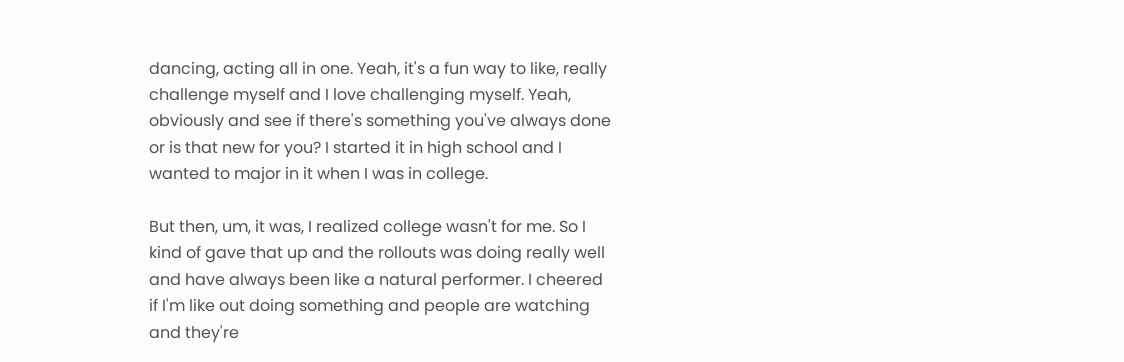dancing, acting all in one. Yeah, it's a fun way to like, really challenge myself and I love challenging myself. Yeah, obviously and see if there's something you've always done or is that new for you? I started it in high school and I wanted to major in it when I was in college.

But then, um, it was, I realized college wasn't for me. So I kind of gave that up and the rollouts was doing really well and have always been like a natural performer. I cheered if I'm like out doing something and people are watching and they're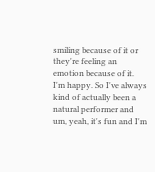smiling because of it or they're feeling an emotion because of it. I'm happy. So I've always kind of actually been a natural performer and um, yeah, it's fun and I'm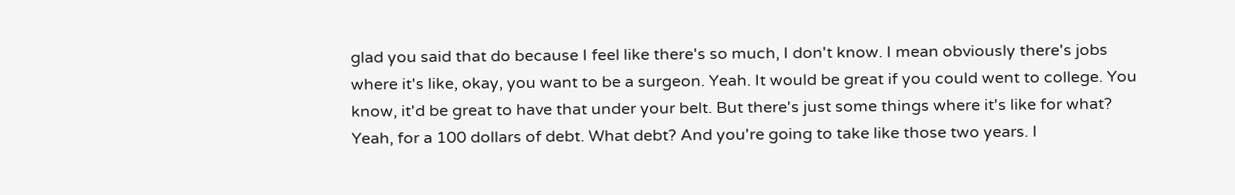glad you said that do because I feel like there's so much, I don't know. I mean obviously there's jobs where it's like, okay, you want to be a surgeon. Yeah. It would be great if you could went to college. You know, it'd be great to have that under your belt. But there's just some things where it's like for what? Yeah, for a 100 dollars of debt. What debt? And you're going to take like those two years. I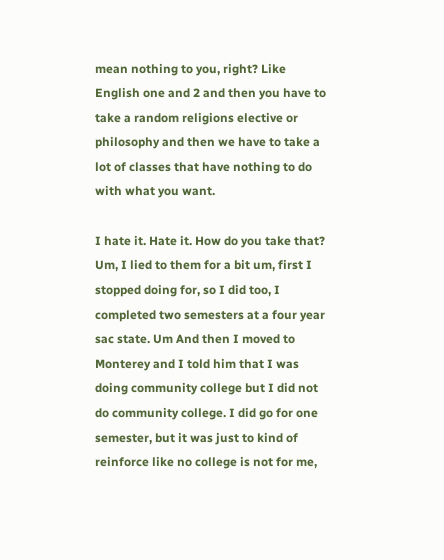mean nothing to you, right? Like English one and 2 and then you have to take a random religions elective or philosophy and then we have to take a lot of classes that have nothing to do with what you want.

I hate it. Hate it. How do you take that? Um, I lied to them for a bit um, first I stopped doing for, so I did too, I completed two semesters at a four year sac state. Um And then I moved to Monterey and I told him that I was doing community college but I did not do community college. I did go for one semester, but it was just to kind of reinforce like no college is not for me,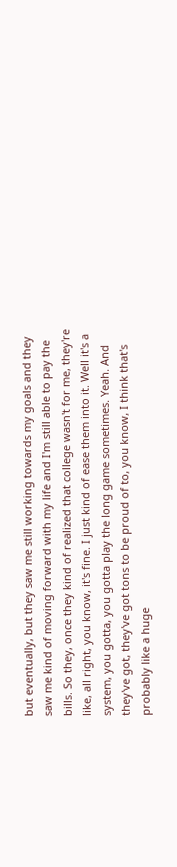but eventually, but they saw me still working towards my goals and they saw me kind of moving forward with my life and I'm still able to pay the bills. So they, once they kind of realized that college wasn't for me, they're like, all right, you know, it's fine. I just kind of ease them into it. Well it's a system, you gotta, you gotta play the long game sometimes. Yeah. And they've got, they've got tons to be proud of to, you know, I think that's probably like a huge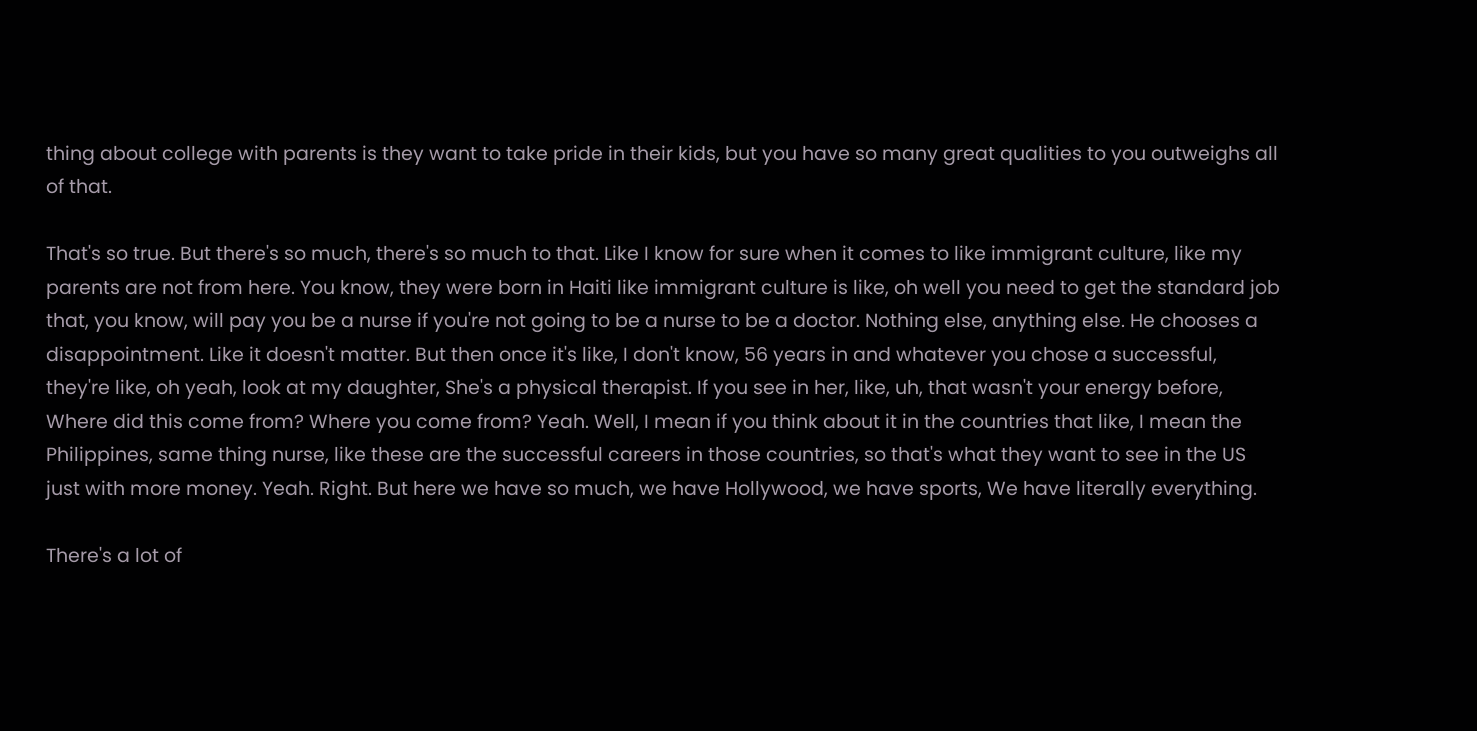thing about college with parents is they want to take pride in their kids, but you have so many great qualities to you outweighs all of that.

That's so true. But there's so much, there's so much to that. Like I know for sure when it comes to like immigrant culture, like my parents are not from here. You know, they were born in Haiti like immigrant culture is like, oh well you need to get the standard job that, you know, will pay you be a nurse if you're not going to be a nurse to be a doctor. Nothing else, anything else. He chooses a disappointment. Like it doesn't matter. But then once it's like, I don't know, 56 years in and whatever you chose a successful, they're like, oh yeah, look at my daughter, She's a physical therapist. If you see in her, like, uh, that wasn't your energy before, Where did this come from? Where you come from? Yeah. Well, I mean if you think about it in the countries that like, I mean the Philippines, same thing nurse, like these are the successful careers in those countries, so that's what they want to see in the US just with more money. Yeah. Right. But here we have so much, we have Hollywood, we have sports, We have literally everything.

There's a lot of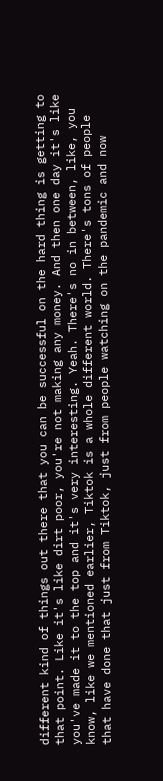different kind of things out there that you can be successful on the hard thing is getting to that point. Like it's like dirt poor, you're not making any money. And then one day it's like you've made it to the top and it's very interesting. Yeah. There's no in between, like, you know, like we mentioned earlier, Tiktok is a whole different world. There's tons of people that have done that just from Tiktok, just from people watching on the pandemic and now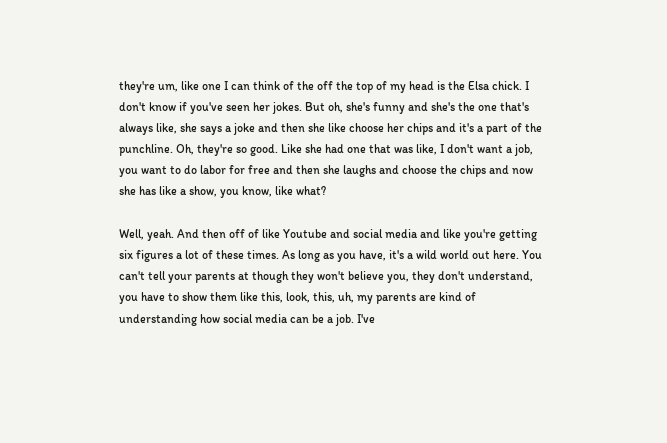they're um, like one I can think of the off the top of my head is the Elsa chick. I don't know if you've seen her jokes. But oh, she's funny and she's the one that's always like, she says a joke and then she like choose her chips and it's a part of the punchline. Oh, they're so good. Like she had one that was like, I don't want a job, you want to do labor for free and then she laughs and choose the chips and now she has like a show, you know, like what?

Well, yeah. And then off of like Youtube and social media and like you're getting six figures a lot of these times. As long as you have, it's a wild world out here. You can't tell your parents at though they won't believe you, they don't understand, you have to show them like this, look, this, uh, my parents are kind of understanding how social media can be a job. I've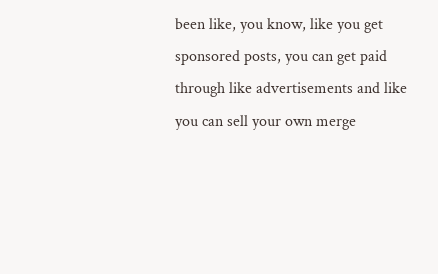been like, you know, like you get sponsored posts, you can get paid through like advertisements and like you can sell your own merge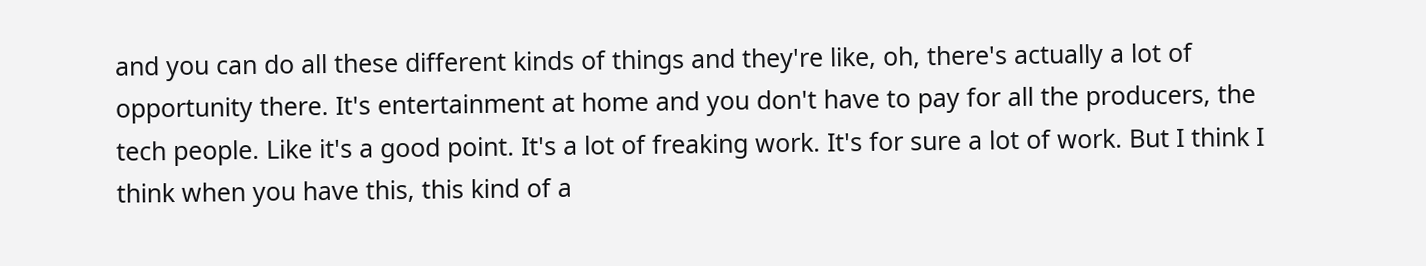and you can do all these different kinds of things and they're like, oh, there's actually a lot of opportunity there. It's entertainment at home and you don't have to pay for all the producers, the tech people. Like it's a good point. It's a lot of freaking work. It's for sure a lot of work. But I think I think when you have this, this kind of a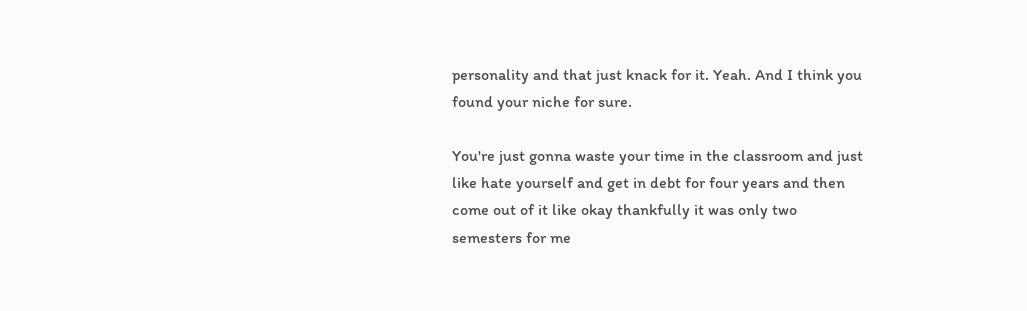personality and that just knack for it. Yeah. And I think you found your niche for sure.

You're just gonna waste your time in the classroom and just like hate yourself and get in debt for four years and then come out of it like okay thankfully it was only two semesters for me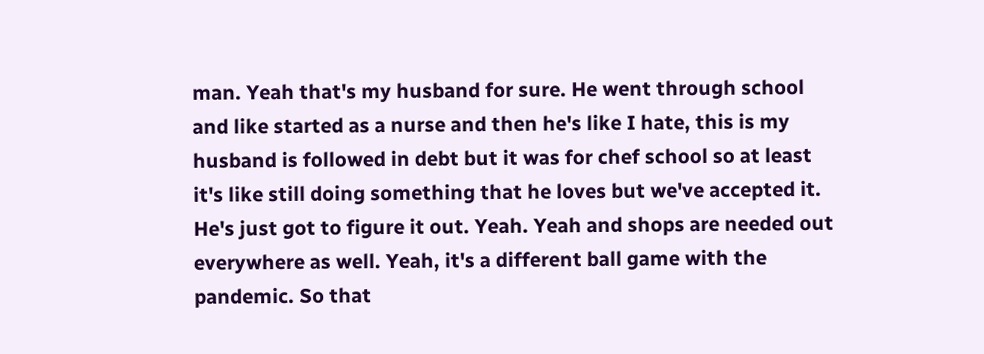man. Yeah that's my husband for sure. He went through school and like started as a nurse and then he's like I hate, this is my husband is followed in debt but it was for chef school so at least it's like still doing something that he loves but we've accepted it. He's just got to figure it out. Yeah. Yeah and shops are needed out everywhere as well. Yeah, it's a different ball game with the pandemic. So that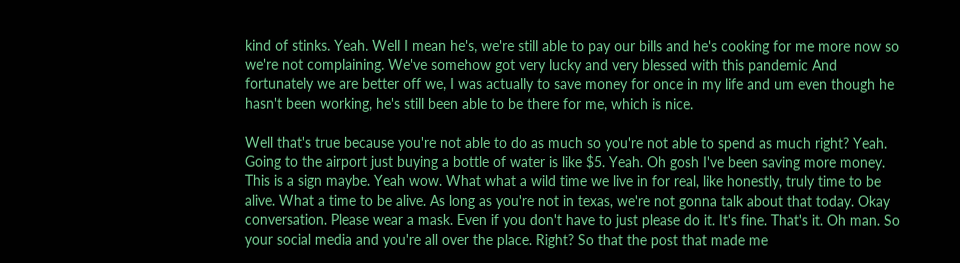kind of stinks. Yeah. Well I mean he's, we're still able to pay our bills and he's cooking for me more now so we're not complaining. We've somehow got very lucky and very blessed with this pandemic And fortunately we are better off we, I was actually to save money for once in my life and um even though he hasn't been working, he's still been able to be there for me, which is nice.

Well that's true because you're not able to do as much so you're not able to spend as much right? Yeah. Going to the airport just buying a bottle of water is like $5. Yeah. Oh gosh I've been saving more money. This is a sign maybe. Yeah wow. What what a wild time we live in for real, like honestly, truly time to be alive. What a time to be alive. As long as you're not in texas, we're not gonna talk about that today. Okay conversation. Please wear a mask. Even if you don't have to just please do it. It's fine. That's it. Oh man. So your social media and you're all over the place. Right? So that the post that made me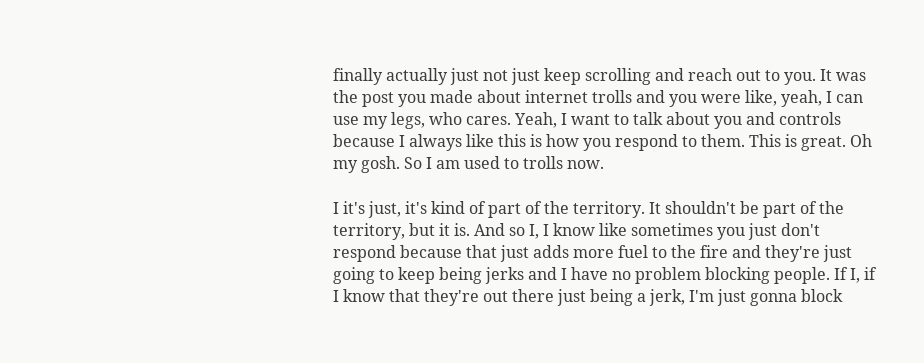finally actually just not just keep scrolling and reach out to you. It was the post you made about internet trolls and you were like, yeah, I can use my legs, who cares. Yeah, I want to talk about you and controls because I always like this is how you respond to them. This is great. Oh my gosh. So I am used to trolls now.

I it's just, it's kind of part of the territory. It shouldn't be part of the territory, but it is. And so I, I know like sometimes you just don't respond because that just adds more fuel to the fire and they're just going to keep being jerks and I have no problem blocking people. If I, if I know that they're out there just being a jerk, I'm just gonna block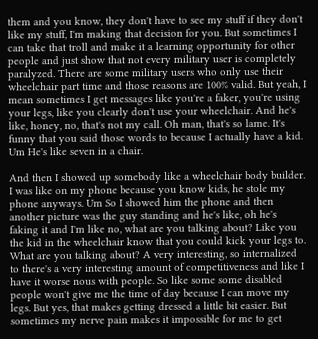them and you know, they don't have to see my stuff if they don't like my stuff, I'm making that decision for you. But sometimes I can take that troll and make it a learning opportunity for other people and just show that not every military user is completely paralyzed. There are some military users who only use their wheelchair part time and those reasons are 100% valid. But yeah, I mean sometimes I get messages like you're a faker, you're using your legs, like you clearly don't use your wheelchair. And he's like, honey, no, that's not my call. Oh man, that's so lame. It's funny that you said those words to because I actually have a kid. Um He's like seven in a chair.

And then I showed up somebody like a wheelchair body builder. I was like on my phone because you know kids, he stole my phone anyways. Um So I showed him the phone and then another picture was the guy standing and he's like, oh he's faking it and I'm like no, what are you talking about? Like you the kid in the wheelchair know that you could kick your legs to. What are you talking about? A very interesting, so internalized to there's a very interesting amount of competitiveness and like I have it worse nous with people. So like some some disabled people won't give me the time of day because I can move my legs. But yes, that makes getting dressed a little bit easier. But sometimes my nerve pain makes it impossible for me to get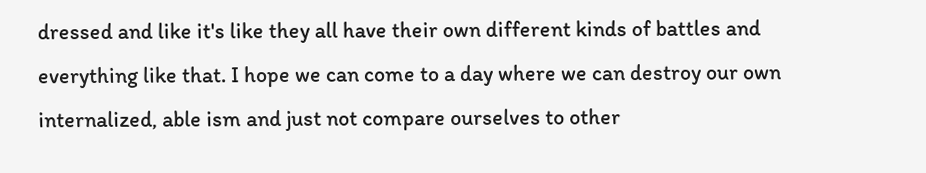dressed and like it's like they all have their own different kinds of battles and everything like that. I hope we can come to a day where we can destroy our own internalized, able ism and just not compare ourselves to other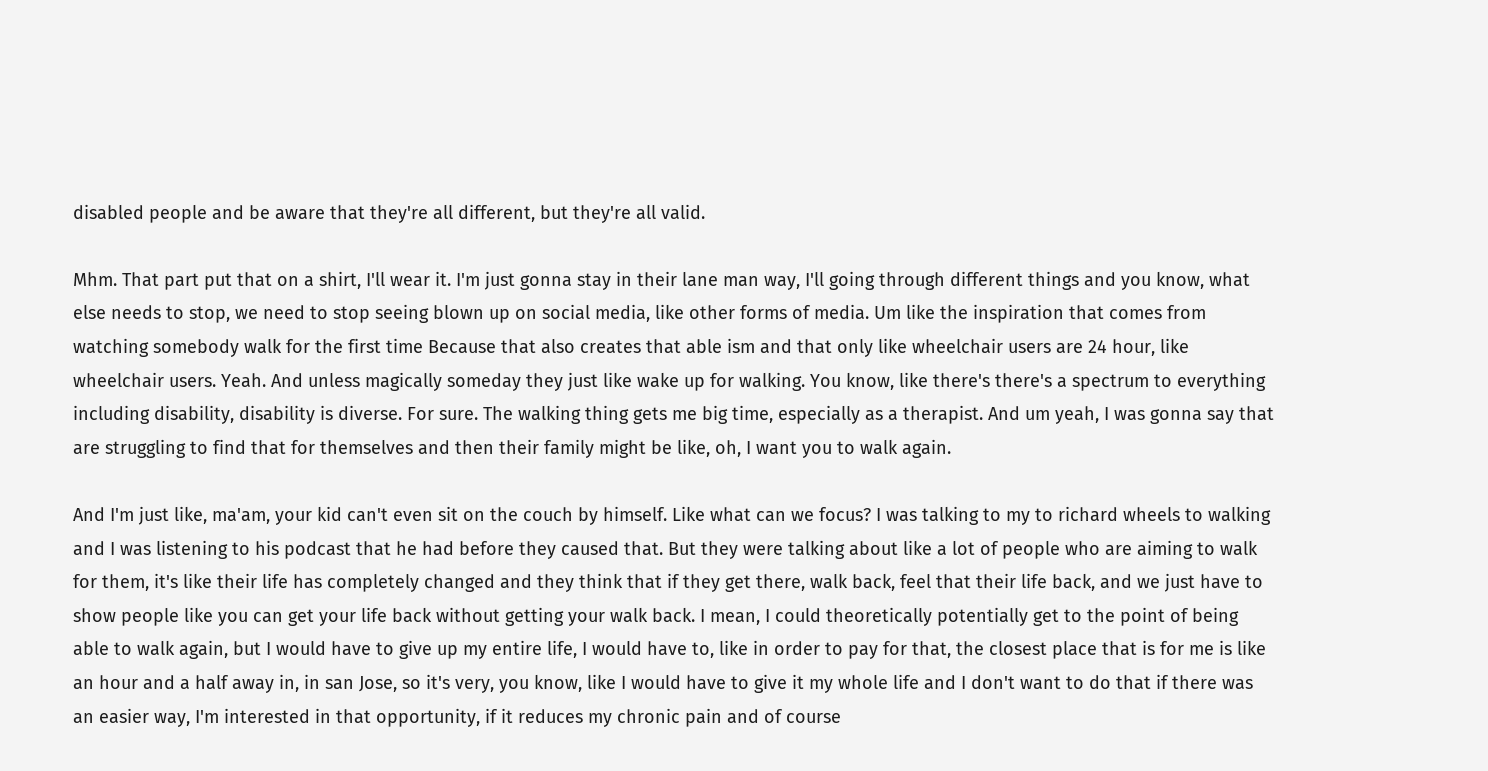disabled people and be aware that they're all different, but they're all valid.

Mhm. That part put that on a shirt, I'll wear it. I'm just gonna stay in their lane man way, I'll going through different things and you know, what else needs to stop, we need to stop seeing blown up on social media, like other forms of media. Um like the inspiration that comes from watching somebody walk for the first time Because that also creates that able ism and that only like wheelchair users are 24 hour, like wheelchair users. Yeah. And unless magically someday they just like wake up for walking. You know, like there's there's a spectrum to everything including disability, disability is diverse. For sure. The walking thing gets me big time, especially as a therapist. And um yeah, I was gonna say that are struggling to find that for themselves and then their family might be like, oh, I want you to walk again.

And I'm just like, ma'am, your kid can't even sit on the couch by himself. Like what can we focus? I was talking to my to richard wheels to walking and I was listening to his podcast that he had before they caused that. But they were talking about like a lot of people who are aiming to walk for them, it's like their life has completely changed and they think that if they get there, walk back, feel that their life back, and we just have to show people like you can get your life back without getting your walk back. I mean, I could theoretically potentially get to the point of being able to walk again, but I would have to give up my entire life, I would have to, like in order to pay for that, the closest place that is for me is like an hour and a half away in, in san Jose, so it's very, you know, like I would have to give it my whole life and I don't want to do that if there was an easier way, I'm interested in that opportunity, if it reduces my chronic pain and of course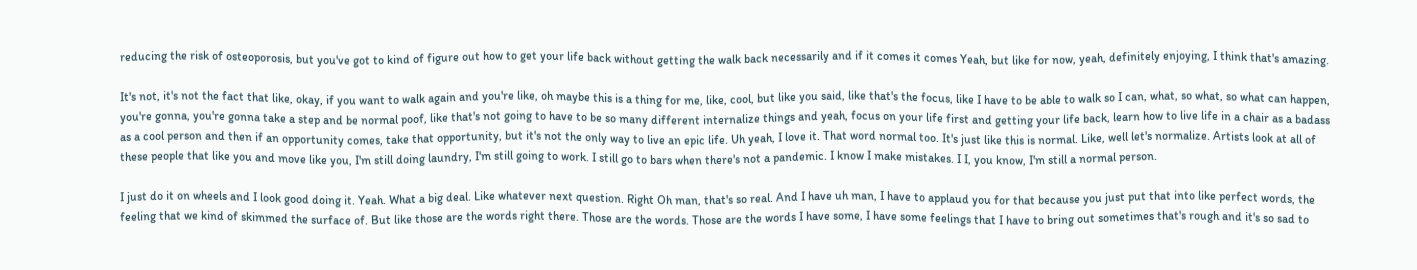reducing the risk of osteoporosis, but you've got to kind of figure out how to get your life back without getting the walk back necessarily and if it comes it comes Yeah, but like for now, yeah, definitely enjoying, I think that's amazing.

It's not, it's not the fact that like, okay, if you want to walk again and you're like, oh maybe this is a thing for me, like, cool, but like you said, like that's the focus, like I have to be able to walk so I can, what, so what, so what can happen, you're gonna, you're gonna take a step and be normal poof, like that's not going to have to be so many different internalize things and yeah, focus on your life first and getting your life back, learn how to live life in a chair as a badass as a cool person and then if an opportunity comes, take that opportunity, but it's not the only way to live an epic life. Uh yeah, I love it. That word normal too. It's just like this is normal. Like, well let's normalize. Artists look at all of these people that like you and move like you, I'm still doing laundry, I'm still going to work. I still go to bars when there's not a pandemic. I know I make mistakes. I I, you know, I'm still a normal person.

I just do it on wheels and I look good doing it. Yeah. What a big deal. Like whatever next question. Right Oh man, that's so real. And I have uh man, I have to applaud you for that because you just put that into like perfect words, the feeling that we kind of skimmed the surface of. But like those are the words right there. Those are the words. Those are the words I have some, I have some feelings that I have to bring out sometimes that's rough and it's so sad to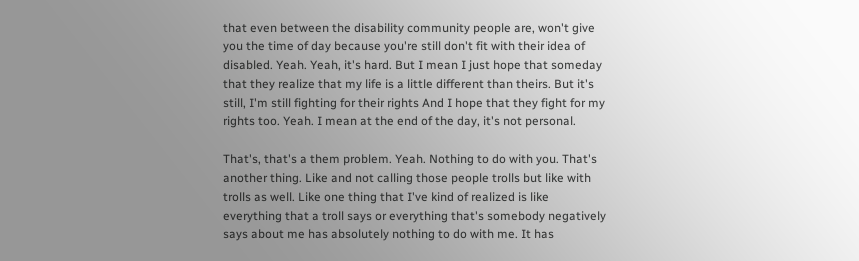that even between the disability community people are, won't give you the time of day because you're still don't fit with their idea of disabled. Yeah. Yeah, it's hard. But I mean I just hope that someday that they realize that my life is a little different than theirs. But it's still, I'm still fighting for their rights And I hope that they fight for my rights too. Yeah. I mean at the end of the day, it's not personal.

That's, that's a them problem. Yeah. Nothing to do with you. That's another thing. Like and not calling those people trolls but like with trolls as well. Like one thing that I've kind of realized is like everything that a troll says or everything that's somebody negatively says about me has absolutely nothing to do with me. It has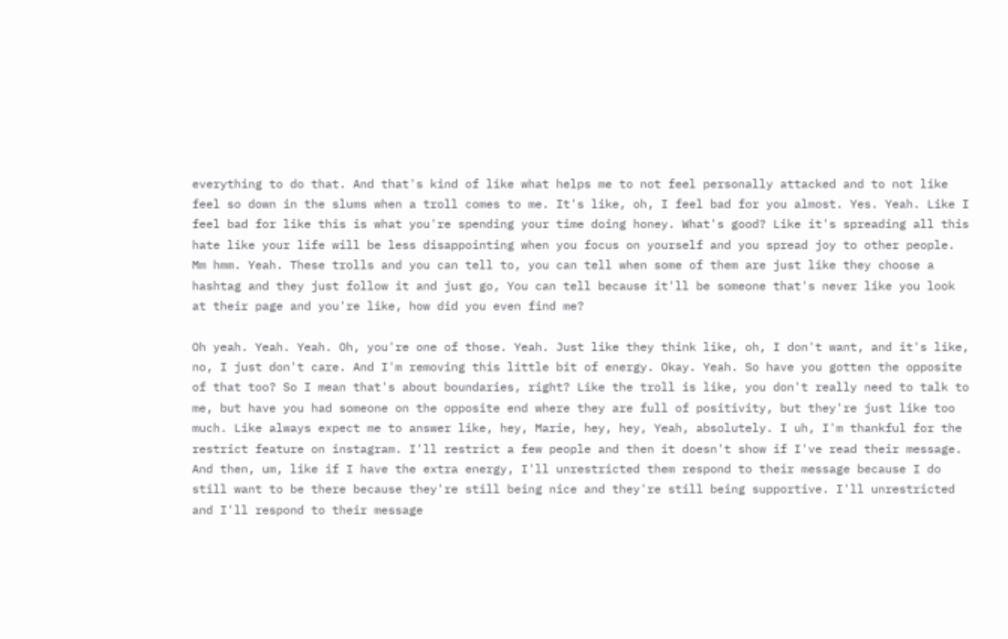everything to do that. And that's kind of like what helps me to not feel personally attacked and to not like feel so down in the slums when a troll comes to me. It's like, oh, I feel bad for you almost. Yes. Yeah. Like I feel bad for like this is what you're spending your time doing honey. What's good? Like it's spreading all this hate like your life will be less disappointing when you focus on yourself and you spread joy to other people. Mm hmm. Yeah. These trolls and you can tell to, you can tell when some of them are just like they choose a hashtag and they just follow it and just go, You can tell because it'll be someone that's never like you look at their page and you're like, how did you even find me?

Oh yeah. Yeah. Yeah. Oh, you're one of those. Yeah. Just like they think like, oh, I don't want, and it's like, no, I just don't care. And I'm removing this little bit of energy. Okay. Yeah. So have you gotten the opposite of that too? So I mean that's about boundaries, right? Like the troll is like, you don't really need to talk to me, but have you had someone on the opposite end where they are full of positivity, but they're just like too much. Like always expect me to answer like, hey, Marie, hey, hey, Yeah, absolutely. I uh, I'm thankful for the restrict feature on instagram. I'll restrict a few people and then it doesn't show if I've read their message. And then, um, like if I have the extra energy, I'll unrestricted them respond to their message because I do still want to be there because they're still being nice and they're still being supportive. I'll unrestricted and I'll respond to their message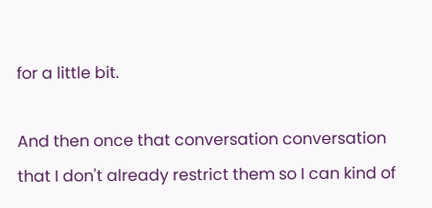for a little bit.

And then once that conversation conversation that I don't already restrict them so I can kind of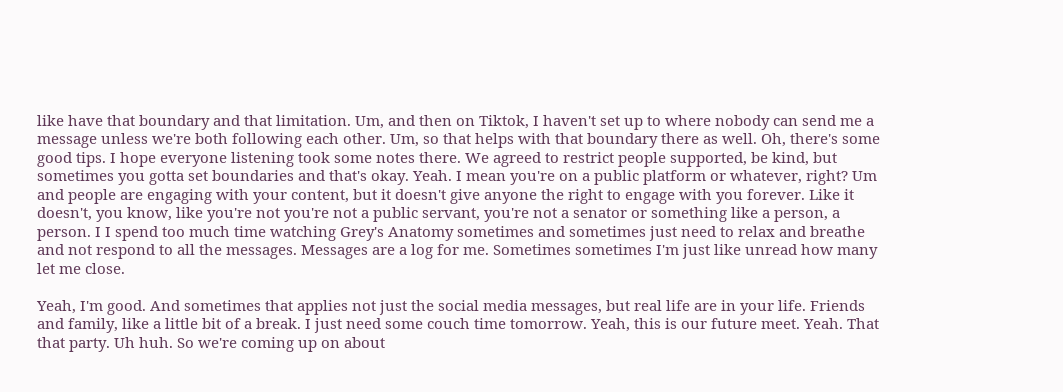like have that boundary and that limitation. Um, and then on Tiktok, I haven't set up to where nobody can send me a message unless we're both following each other. Um, so that helps with that boundary there as well. Oh, there's some good tips. I hope everyone listening took some notes there. We agreed to restrict people supported, be kind, but sometimes you gotta set boundaries and that's okay. Yeah. I mean you're on a public platform or whatever, right? Um and people are engaging with your content, but it doesn't give anyone the right to engage with you forever. Like it doesn't, you know, like you're not you're not a public servant, you're not a senator or something like a person, a person. I I spend too much time watching Grey's Anatomy sometimes and sometimes just need to relax and breathe and not respond to all the messages. Messages are a log for me. Sometimes sometimes I'm just like unread how many let me close.

Yeah, I'm good. And sometimes that applies not just the social media messages, but real life are in your life. Friends and family, like a little bit of a break. I just need some couch time tomorrow. Yeah, this is our future meet. Yeah. That that party. Uh huh. So we're coming up on about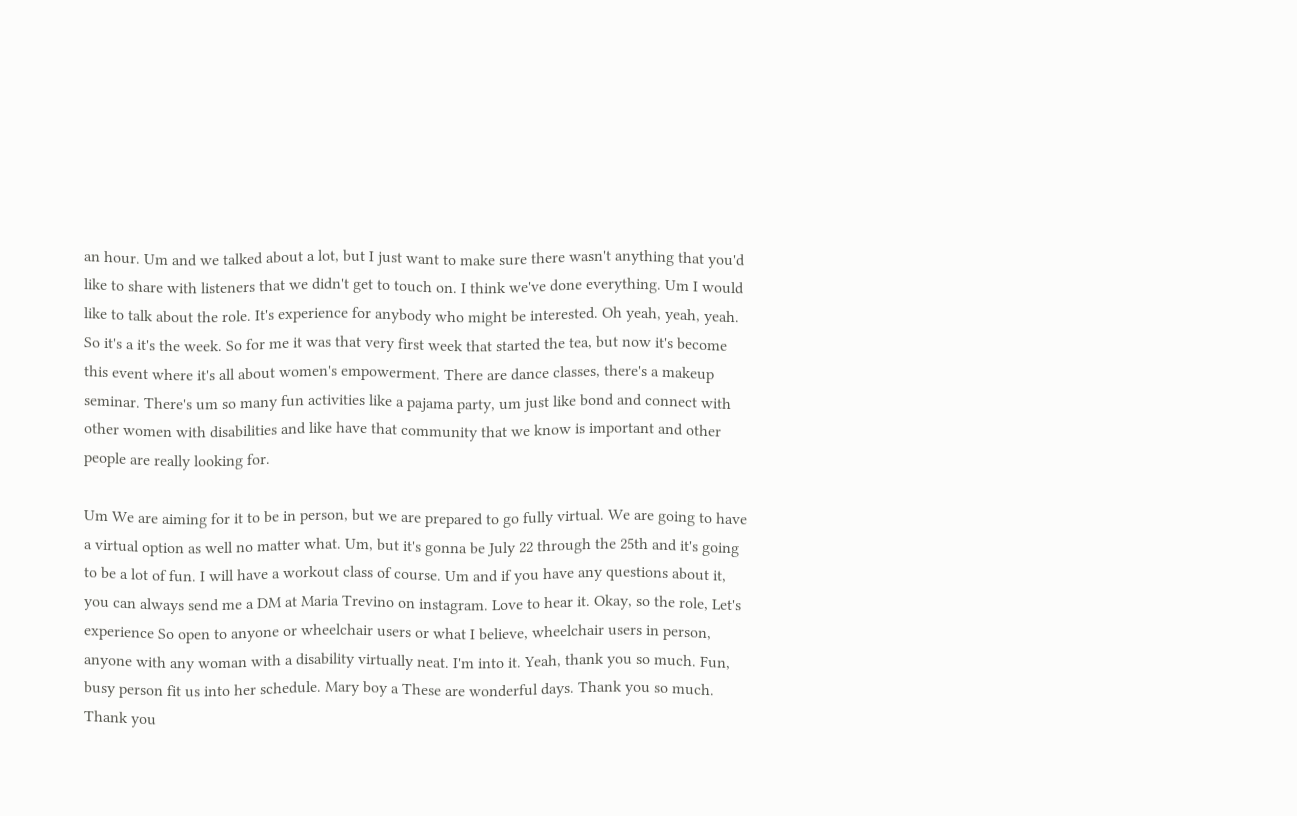an hour. Um and we talked about a lot, but I just want to make sure there wasn't anything that you'd like to share with listeners that we didn't get to touch on. I think we've done everything. Um I would like to talk about the role. It's experience for anybody who might be interested. Oh yeah, yeah, yeah. So it's a it's the week. So for me it was that very first week that started the tea, but now it's become this event where it's all about women's empowerment. There are dance classes, there's a makeup seminar. There's um so many fun activities like a pajama party, um just like bond and connect with other women with disabilities and like have that community that we know is important and other people are really looking for.

Um We are aiming for it to be in person, but we are prepared to go fully virtual. We are going to have a virtual option as well no matter what. Um, but it's gonna be July 22 through the 25th and it's going to be a lot of fun. I will have a workout class of course. Um and if you have any questions about it, you can always send me a DM at Maria Trevino on instagram. Love to hear it. Okay, so the role, Let's experience So open to anyone or wheelchair users or what I believe, wheelchair users in person, anyone with any woman with a disability virtually neat. I'm into it. Yeah, thank you so much. Fun, busy person fit us into her schedule. Mary boy a These are wonderful days. Thank you so much. Thank you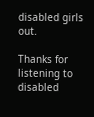disabled girls out.

Thanks for listening to disabled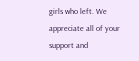girls who left. We appreciate all of your support and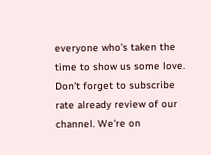everyone who's taken the time to show us some love. Don't forget to subscribe rate already review of our channel. We're on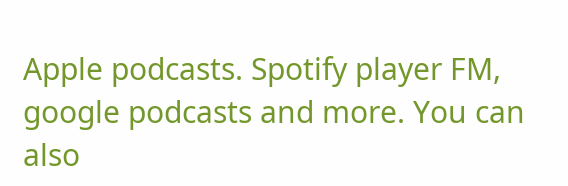Apple podcasts. Spotify player FM, google podcasts and more. You can also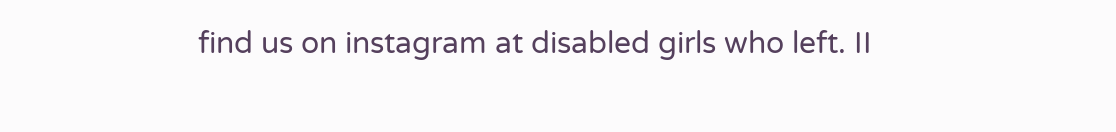find us on instagram at disabled girls who left. II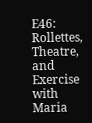E46: Rollettes, Theatre, and Exercise with Maria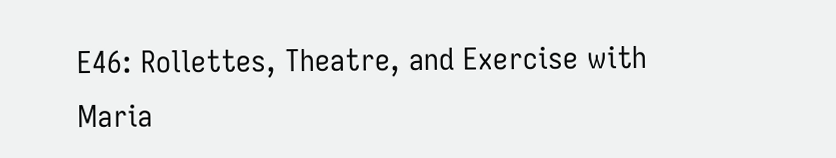E46: Rollettes, Theatre, and Exercise with Maria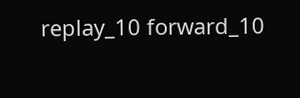replay_10 forward_10